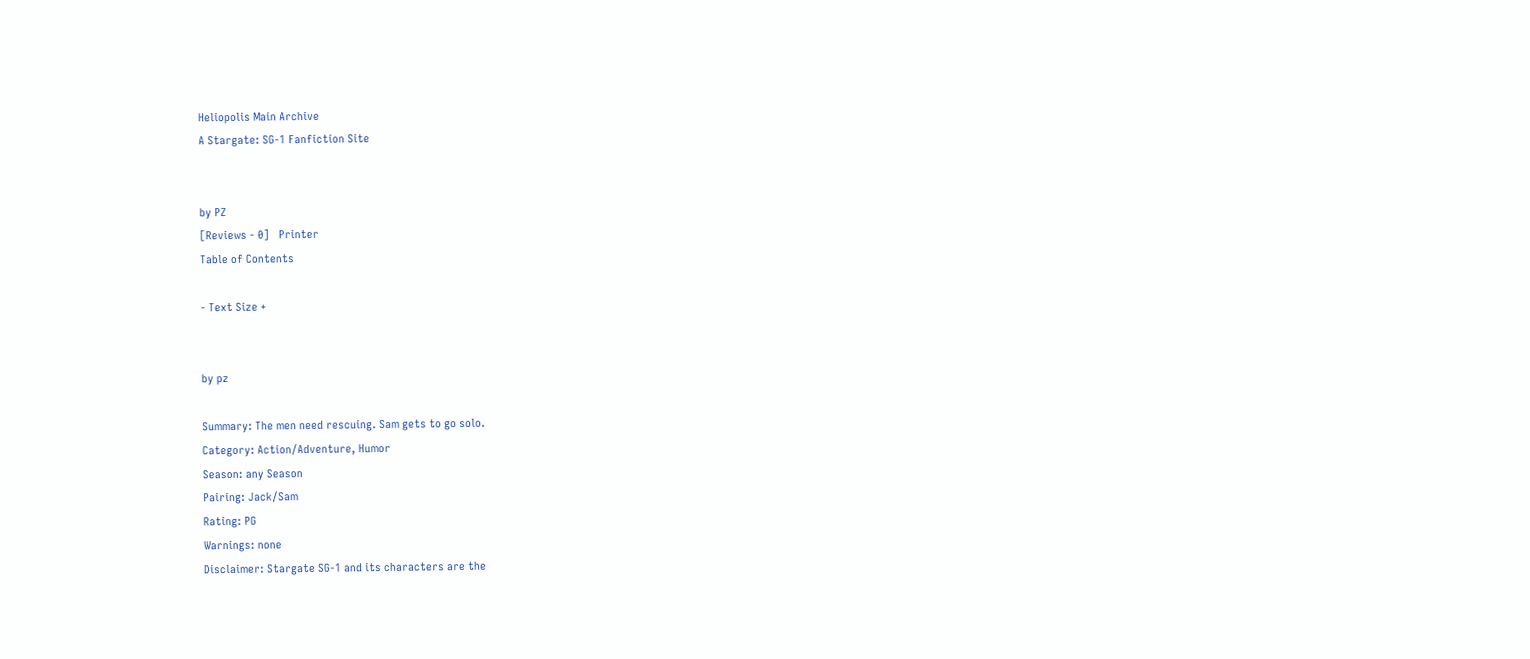Heliopolis Main Archive
A Stargate: SG-1 Fanfiction Site


by PZ
[Reviews - 0]   Printer
Table of Contents

- Text Size +


by pz

Summary: The men need rescuing. Sam gets to go solo.
Category: Action/Adventure, Humor
Season: any Season
Pairing: Jack/Sam
Rating: PG
Warnings: none
Disclaimer: Stargate SG-1 and its characters are the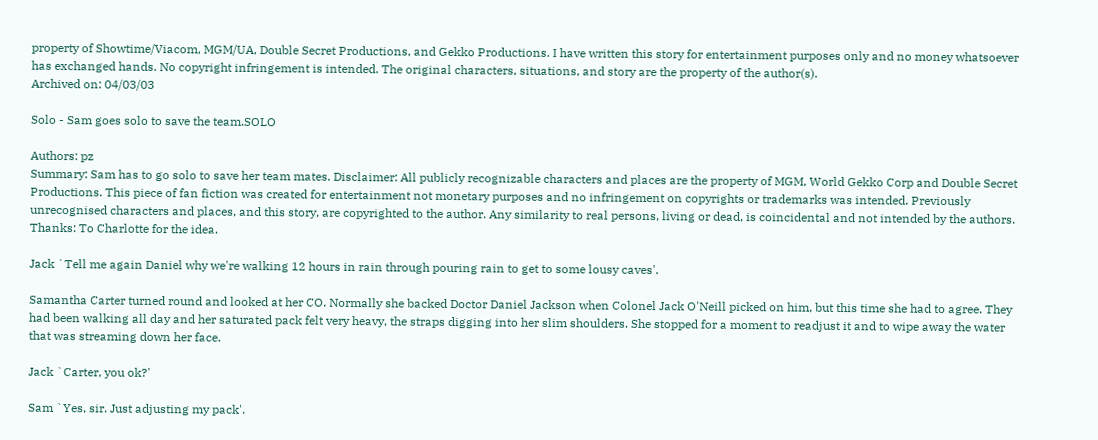property of Showtime/Viacom, MGM/UA, Double Secret Productions, and Gekko Productions. I have written this story for entertainment purposes only and no money whatsoever has exchanged hands. No copyright infringement is intended. The original characters, situations, and story are the property of the author(s).
Archived on: 04/03/03

Solo - Sam goes solo to save the team.SOLO

Authors: pz
Summary: Sam has to go solo to save her team mates. Disclaimer: All publicly recognizable characters and places are the property of MGM, World Gekko Corp and Double Secret Productions. This piece of fan fiction was created for entertainment not monetary purposes and no infringement on copyrights or trademarks was intended. Previously unrecognised characters and places, and this story, are copyrighted to the author. Any similarity to real persons, living or dead, is coincidental and not intended by the authors. Thanks: To Charlotte for the idea.

Jack `Tell me again Daniel why we're walking 12 hours in rain through pouring rain to get to some lousy caves'.

Samantha Carter turned round and looked at her CO. Normally she backed Doctor Daniel Jackson when Colonel Jack O'Neill picked on him, but this time she had to agree. They had been walking all day and her saturated pack felt very heavy, the straps digging into her slim shoulders. She stopped for a moment to readjust it and to wipe away the water that was streaming down her face.

Jack `Carter, you ok?'

Sam `Yes, sir. Just adjusting my pack'.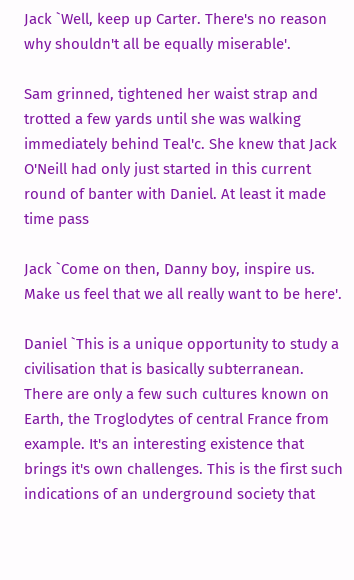Jack `Well, keep up Carter. There's no reason why shouldn't all be equally miserable'.

Sam grinned, tightened her waist strap and trotted a few yards until she was walking immediately behind Teal'c. She knew that Jack O'Neill had only just started in this current round of banter with Daniel. At least it made time pass

Jack `Come on then, Danny boy, inspire us. Make us feel that we all really want to be here'.

Daniel `This is a unique opportunity to study a civilisation that is basically subterranean. There are only a few such cultures known on Earth, the Troglodytes of central France from example. It's an interesting existence that brings it's own challenges. This is the first such indications of an underground society that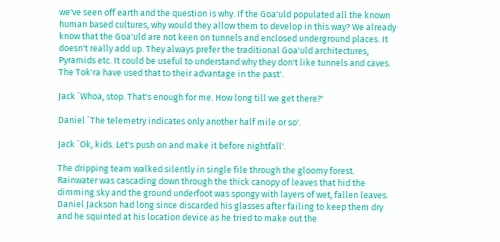we've seen off earth and the question is why. If the Goa'uld populated all the known human based cultures, why would they allow them to develop in this way? We already know that the Goa'uld are not keen on tunnels and enclosed underground places. It doesn't really add up. They always prefer the traditional Goa'uld architectures, Pyramids etc. It could be useful to understand why they don't like tunnels and caves. The Tok'ra have used that to their advantage in the past'.

Jack `Whoa, stop. That's enough for me. How long till we get there?'

Daniel `The telemetry indicates only another half mile or so'.

Jack `Ok, kids. Let's push on and make it before nightfall'.

The dripping team walked silently in single file through the gloomy forest. Rainwater was cascading down through the thick canopy of leaves that hid the dimming sky and the ground underfoot was spongy with layers of wet, fallen leaves. Daniel Jackson had long since discarded his glasses after failing to keep them dry and he squinted at his location device as he tried to make out the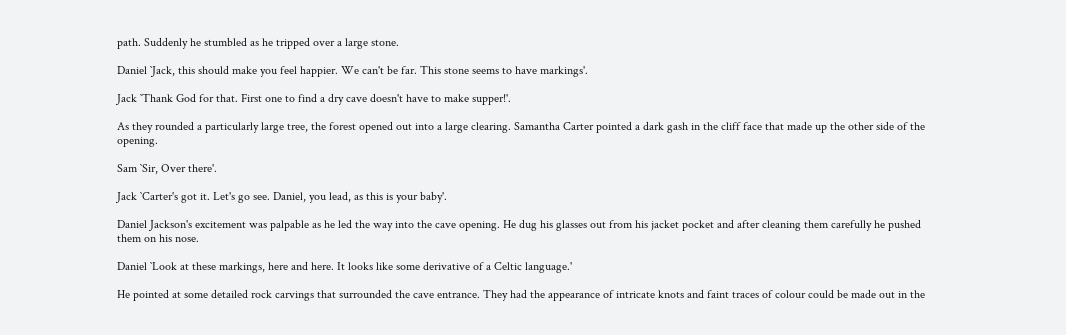path. Suddenly he stumbled as he tripped over a large stone.

Daniel `Jack, this should make you feel happier. We can't be far. This stone seems to have markings'.

Jack `Thank God for that. First one to find a dry cave doesn't have to make supper!'.

As they rounded a particularly large tree, the forest opened out into a large clearing. Samantha Carter pointed a dark gash in the cliff face that made up the other side of the opening.

Sam `Sir, Over there'.

Jack `Carter's got it. Let's go see. Daniel, you lead, as this is your baby'.

Daniel Jackson's excitement was palpable as he led the way into the cave opening. He dug his glasses out from his jacket pocket and after cleaning them carefully he pushed them on his nose.

Daniel `Look at these markings, here and here. It looks like some derivative of a Celtic language.'

He pointed at some detailed rock carvings that surrounded the cave entrance. They had the appearance of intricate knots and faint traces of colour could be made out in the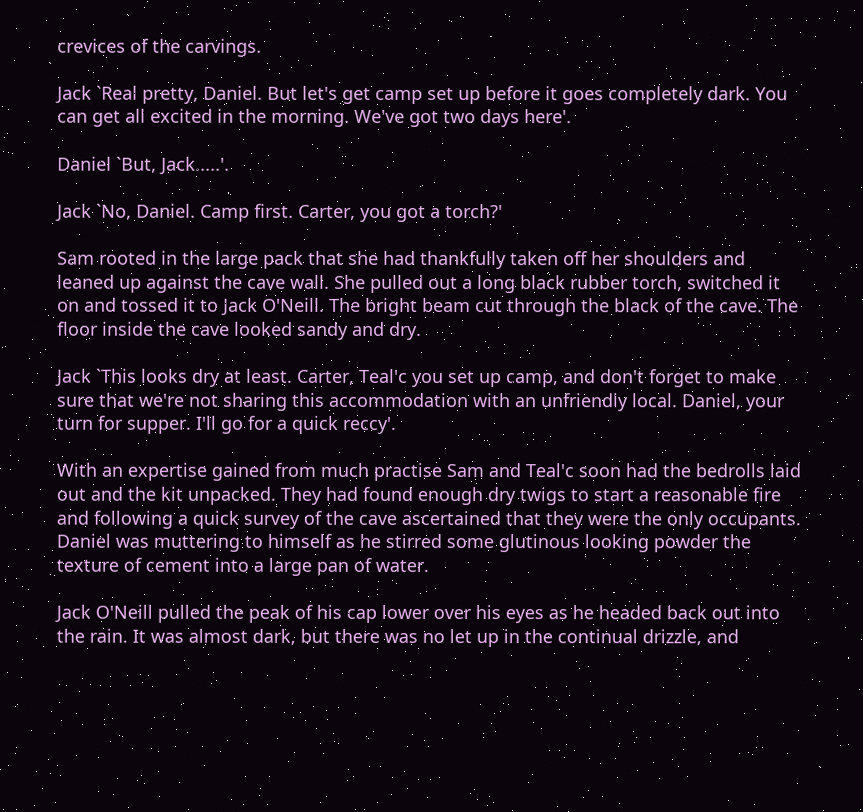crevices of the carvings.

Jack `Real pretty, Daniel. But let's get camp set up before it goes completely dark. You can get all excited in the morning. We've got two days here'.

Daniel `But, Jack.....'.

Jack `No, Daniel. Camp first. Carter, you got a torch?'

Sam rooted in the large pack that she had thankfully taken off her shoulders and leaned up against the cave wall. She pulled out a long black rubber torch, switched it on and tossed it to Jack O'Neill. The bright beam cut through the black of the cave. The floor inside the cave looked sandy and dry.

Jack `This looks dry at least. Carter, Teal'c you set up camp, and don't forget to make sure that we're not sharing this accommodation with an unfriendly local. Daniel, your turn for supper. I'll go for a quick reccy'.

With an expertise gained from much practise Sam and Teal'c soon had the bedrolls laid out and the kit unpacked. They had found enough dry twigs to start a reasonable fire and following a quick survey of the cave ascertained that they were the only occupants. Daniel was muttering to himself as he stirred some glutinous looking powder the texture of cement into a large pan of water.

Jack O'Neill pulled the peak of his cap lower over his eyes as he headed back out into the rain. It was almost dark, but there was no let up in the continual drizzle, and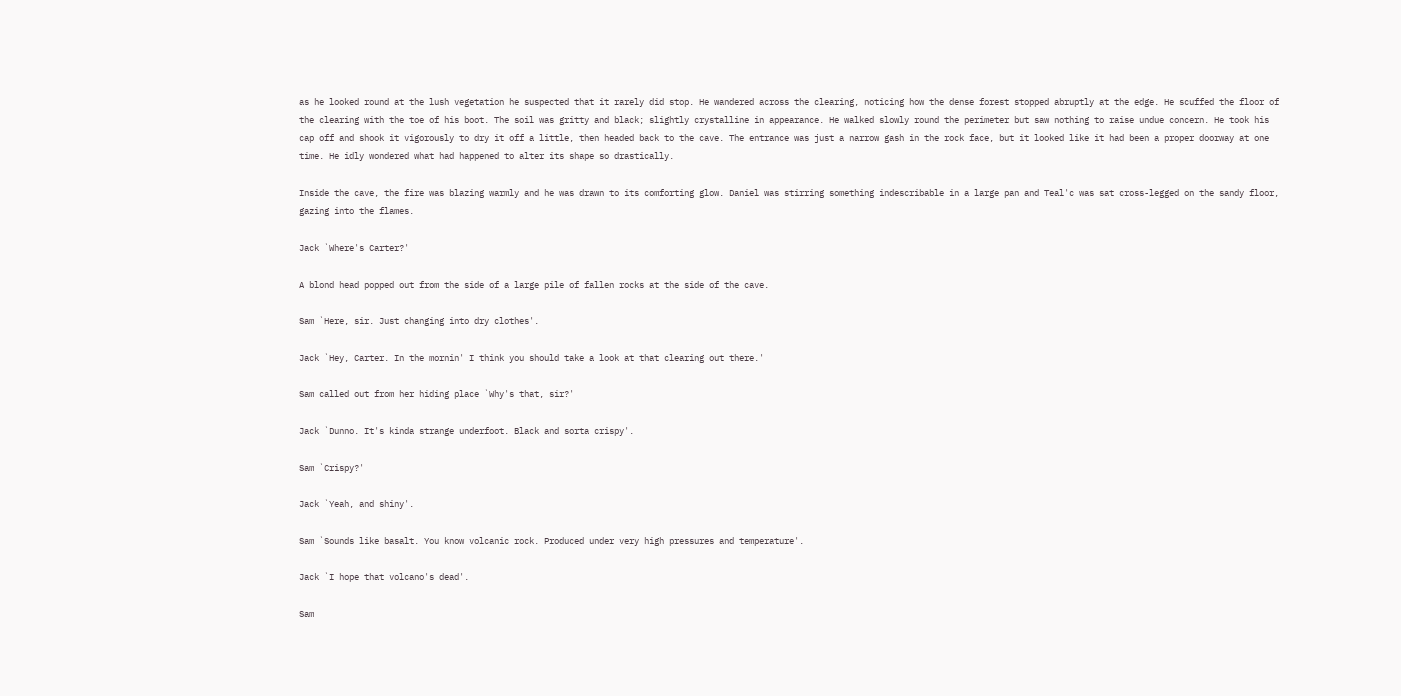as he looked round at the lush vegetation he suspected that it rarely did stop. He wandered across the clearing, noticing how the dense forest stopped abruptly at the edge. He scuffed the floor of the clearing with the toe of his boot. The soil was gritty and black; slightly crystalline in appearance. He walked slowly round the perimeter but saw nothing to raise undue concern. He took his cap off and shook it vigorously to dry it off a little, then headed back to the cave. The entrance was just a narrow gash in the rock face, but it looked like it had been a proper doorway at one time. He idly wondered what had happened to alter its shape so drastically.

Inside the cave, the fire was blazing warmly and he was drawn to its comforting glow. Daniel was stirring something indescribable in a large pan and Teal'c was sat cross-legged on the sandy floor, gazing into the flames.

Jack `Where's Carter?'

A blond head popped out from the side of a large pile of fallen rocks at the side of the cave.

Sam `Here, sir. Just changing into dry clothes'.

Jack `Hey, Carter. In the mornin' I think you should take a look at that clearing out there.'

Sam called out from her hiding place `Why's that, sir?'

Jack `Dunno. It's kinda strange underfoot. Black and sorta crispy'.

Sam `Crispy?'

Jack `Yeah, and shiny'.

Sam `Sounds like basalt. You know volcanic rock. Produced under very high pressures and temperature'.

Jack `I hope that volcano's dead'.

Sam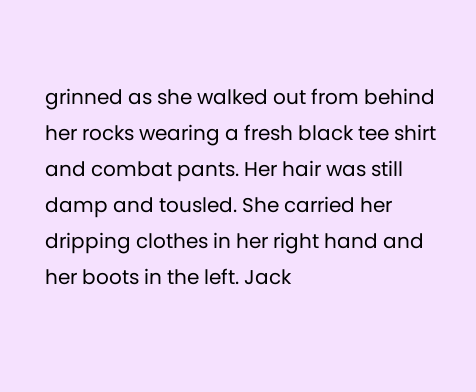grinned as she walked out from behind her rocks wearing a fresh black tee shirt and combat pants. Her hair was still damp and tousled. She carried her dripping clothes in her right hand and her boots in the left. Jack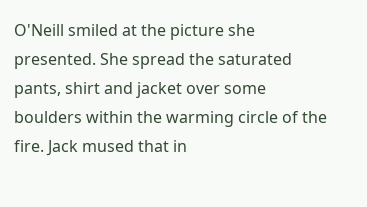O'Neill smiled at the picture she presented. She spread the saturated pants, shirt and jacket over some boulders within the warming circle of the fire. Jack mused that in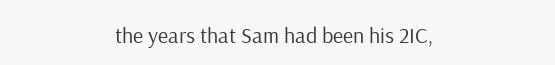the years that Sam had been his 2IC,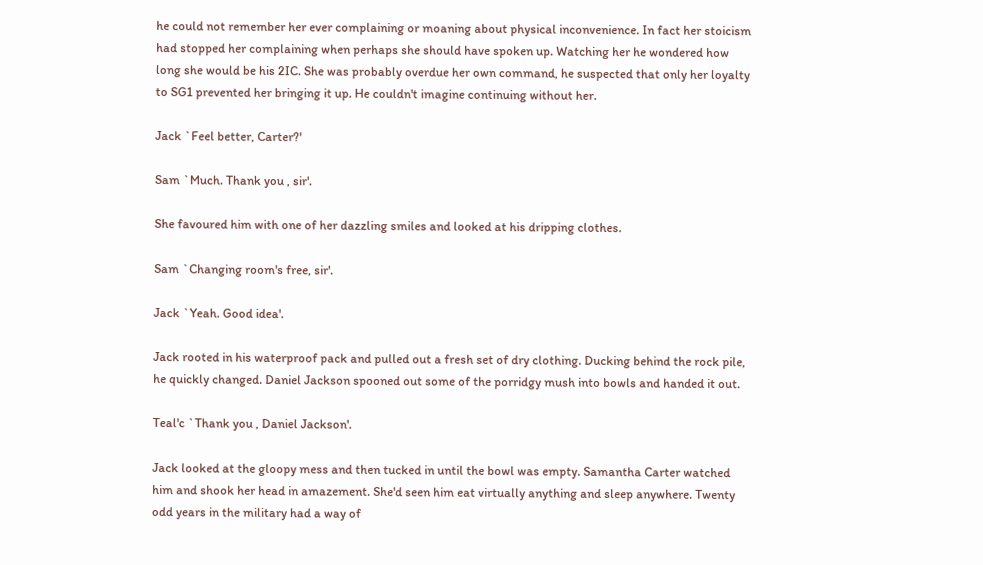he could not remember her ever complaining or moaning about physical inconvenience. In fact her stoicism had stopped her complaining when perhaps she should have spoken up. Watching her he wondered how long she would be his 2IC. She was probably overdue her own command, he suspected that only her loyalty to SG1 prevented her bringing it up. He couldn't imagine continuing without her.

Jack `Feel better, Carter?'

Sam `Much. Thank you , sir'.

She favoured him with one of her dazzling smiles and looked at his dripping clothes.

Sam `Changing room's free, sir'.

Jack `Yeah. Good idea'.

Jack rooted in his waterproof pack and pulled out a fresh set of dry clothing. Ducking behind the rock pile, he quickly changed. Daniel Jackson spooned out some of the porridgy mush into bowls and handed it out.

Teal'c `Thank you , Daniel Jackson'.

Jack looked at the gloopy mess and then tucked in until the bowl was empty. Samantha Carter watched him and shook her head in amazement. She'd seen him eat virtually anything and sleep anywhere. Twenty odd years in the military had a way of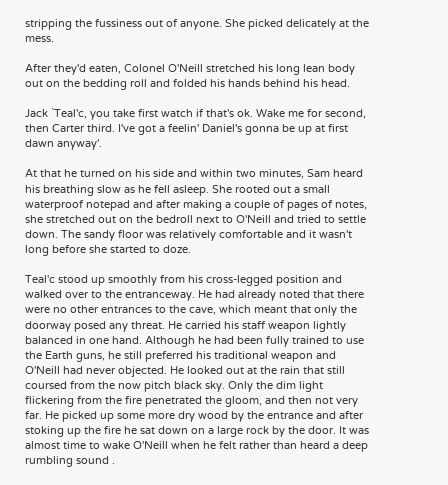stripping the fussiness out of anyone. She picked delicately at the mess.

After they'd eaten, Colonel O'Neill stretched his long lean body out on the bedding roll and folded his hands behind his head.

Jack `Teal'c, you take first watch if that's ok. Wake me for second, then Carter third. I've got a feelin' Daniel's gonna be up at first dawn anyway'.

At that he turned on his side and within two minutes, Sam heard his breathing slow as he fell asleep. She rooted out a small waterproof notepad and after making a couple of pages of notes, she stretched out on the bedroll next to O'Neill and tried to settle down. The sandy floor was relatively comfortable and it wasn't long before she started to doze.

Teal'c stood up smoothly from his cross-legged position and walked over to the entranceway. He had already noted that there were no other entrances to the cave, which meant that only the doorway posed any threat. He carried his staff weapon lightly balanced in one hand. Although he had been fully trained to use the Earth guns, he still preferred his traditional weapon and O'Neill had never objected. He looked out at the rain that still coursed from the now pitch black sky. Only the dim light flickering from the fire penetrated the gloom, and then not very far. He picked up some more dry wood by the entrance and after stoking up the fire he sat down on a large rock by the door. It was almost time to wake O'Neill when he felt rather than heard a deep rumbling sound .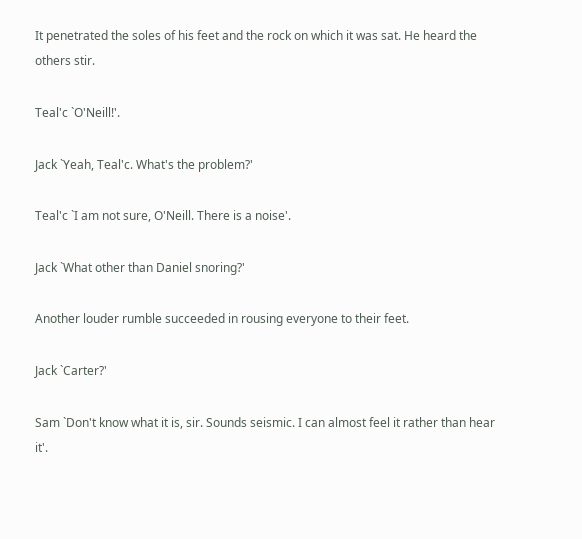It penetrated the soles of his feet and the rock on which it was sat. He heard the others stir.

Teal'c `O'Neill!'.

Jack `Yeah, Teal'c. What's the problem?'

Teal'c `I am not sure, O'Neill. There is a noise'.

Jack `What other than Daniel snoring?'

Another louder rumble succeeded in rousing everyone to their feet.

Jack `Carter?'

Sam `Don't know what it is, sir. Sounds seismic. I can almost feel it rather than hear it'.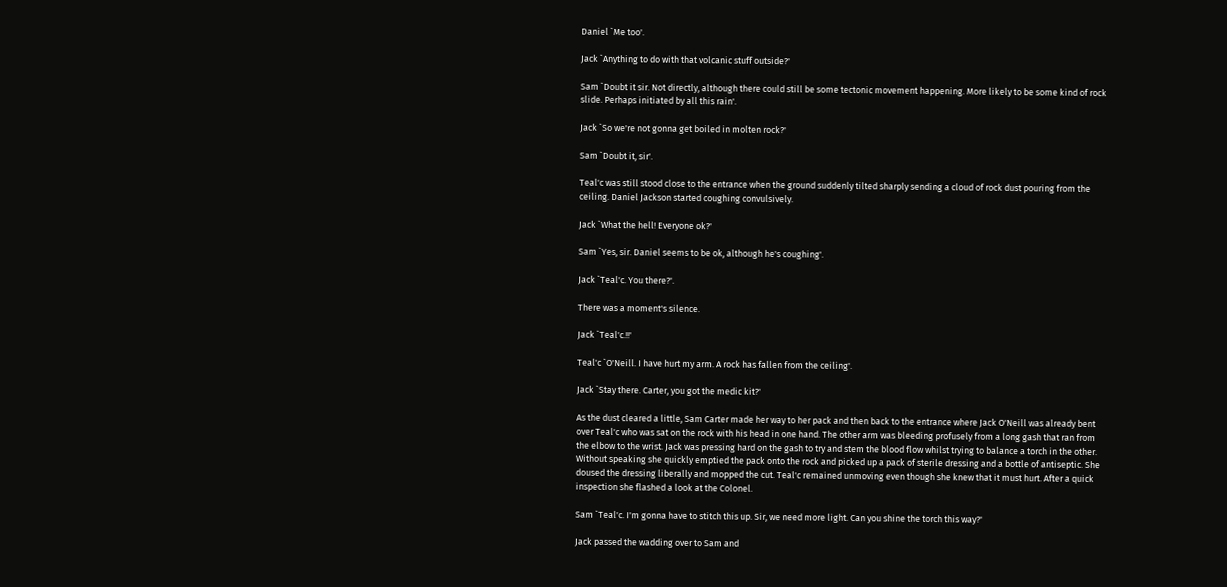Daniel `Me too'.

Jack `Anything to do with that volcanic stuff outside?'

Sam `Doubt it sir. Not directly, although there could still be some tectonic movement happening. More likely to be some kind of rock slide. Perhaps initiated by all this rain'.

Jack `So we're not gonna get boiled in molten rock?'

Sam `Doubt it, sir'.

Teal'c was still stood close to the entrance when the ground suddenly tilted sharply sending a cloud of rock dust pouring from the ceiling. Daniel Jackson started coughing convulsively.

Jack `What the hell! Everyone ok?'

Sam `Yes, sir. Daniel seems to be ok, although he's coughing'.

Jack `Teal'c. You there?'.

There was a moment's silence.

Jack `Teal'c.!!'

Teal'c `O'Neill. I have hurt my arm. A rock has fallen from the ceiling'.

Jack `Stay there. Carter, you got the medic kit?'

As the dust cleared a little, Sam Carter made her way to her pack and then back to the entrance where Jack O'Neill was already bent over Teal'c who was sat on the rock with his head in one hand. The other arm was bleeding profusely from a long gash that ran from the elbow to the wrist. Jack was pressing hard on the gash to try and stem the blood flow whilst trying to balance a torch in the other. Without speaking she quickly emptied the pack onto the rock and picked up a pack of sterile dressing and a bottle of antiseptic. She doused the dressing liberally and mopped the cut. Teal'c remained unmoving even though she knew that it must hurt. After a quick inspection she flashed a look at the Colonel.

Sam `Teal'c. I'm gonna have to stitch this up. Sir, we need more light. Can you shine the torch this way?'

Jack passed the wadding over to Sam and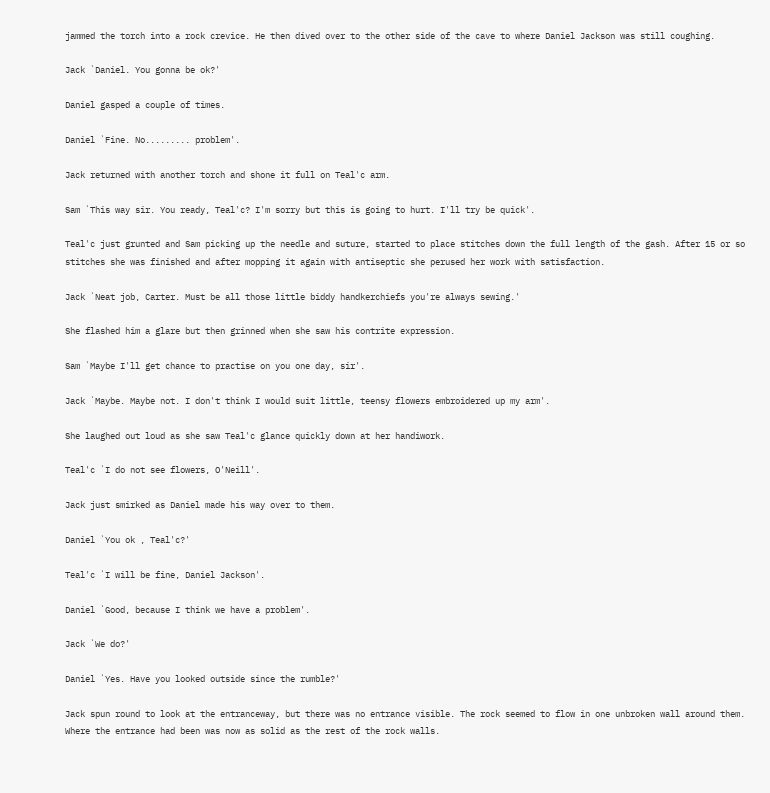jammed the torch into a rock crevice. He then dived over to the other side of the cave to where Daniel Jackson was still coughing.

Jack `Daniel. You gonna be ok?'

Daniel gasped a couple of times.

Daniel `Fine. No......... problem'.

Jack returned with another torch and shone it full on Teal'c arm.

Sam `This way sir. You ready, Teal'c? I'm sorry but this is going to hurt. I'll try be quick'.

Teal'c just grunted and Sam picking up the needle and suture, started to place stitches down the full length of the gash. After 15 or so stitches she was finished and after mopping it again with antiseptic she perused her work with satisfaction.

Jack `Neat job, Carter. Must be all those little biddy handkerchiefs you're always sewing.'

She flashed him a glare but then grinned when she saw his contrite expression.

Sam `Maybe I'll get chance to practise on you one day, sir'.

Jack `Maybe. Maybe not. I don't think I would suit little, teensy flowers embroidered up my arm'.

She laughed out loud as she saw Teal'c glance quickly down at her handiwork.

Teal'c `I do not see flowers, O'Neill'.

Jack just smirked as Daniel made his way over to them.

Daniel `You ok , Teal'c?'

Teal'c `I will be fine, Daniel Jackson'.

Daniel `Good, because I think we have a problem'.

Jack `We do?'

Daniel `Yes. Have you looked outside since the rumble?'

Jack spun round to look at the entranceway, but there was no entrance visible. The rock seemed to flow in one unbroken wall around them. Where the entrance had been was now as solid as the rest of the rock walls.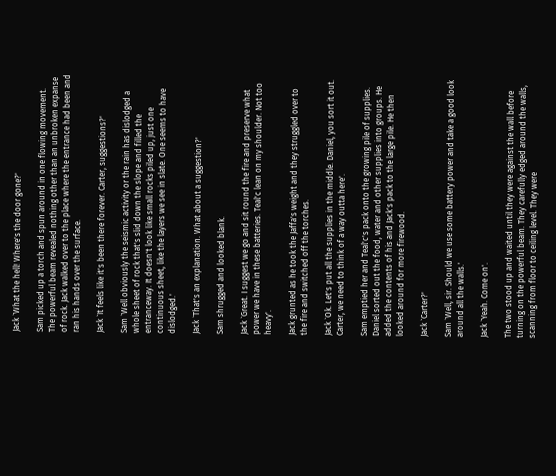Jack `What the hell! Where's the door gone?'

Sam picked up a torch and spun around in one flowing movement. The powerful beam revealed nothing other than an unbroken expanse of rock. Jack walked over to the place where the entrance had been and ran his hands over the surface.

Jack `It feels like it's been there forever. Carter, suggestions?'

Sam `Well obviously the seismic activity or the rain has dislodged a whole sheet of rock that's slid down the slope and filled the entranceway. It doesn't look like small rocks piled up, just one continuous sheet, like the layers we see in slate. One seems to have dislodged.'

Jack `That's an explanation. What about a suggestion?'

Sam shrugged and looked blank.

Jack `Great. I suggest we go and sit round the fire and preserve what power we have in these batteries. Teal'c lean on my shoulder. Not too heavy'.

Jack grunted as he took the Jaffa's weight and they struggled over to the fire and switched off the torches.

Jack `Ok. Let's put all the supplies in the middle. Daniel, you sort it out. Carter, we need to think of a way outta here'.

Sam emptied her and Teal'c's pack onto the growing pile of supplies. Daniel sorted out the food, water and other supplies into groups. He added the contents of his and Jack's pack to the large pile. He then looked around for more firewood.

Jack `Carter?'

Sam `Well, sir. Should we use some battery power and take a good look around all the walls.'

Jack `Yeah. Come on'.

The two stood up and waited until they were against the wall before turning on the powerful beam. They carefully edged around the walls, scanning from floor to ceiling level. They were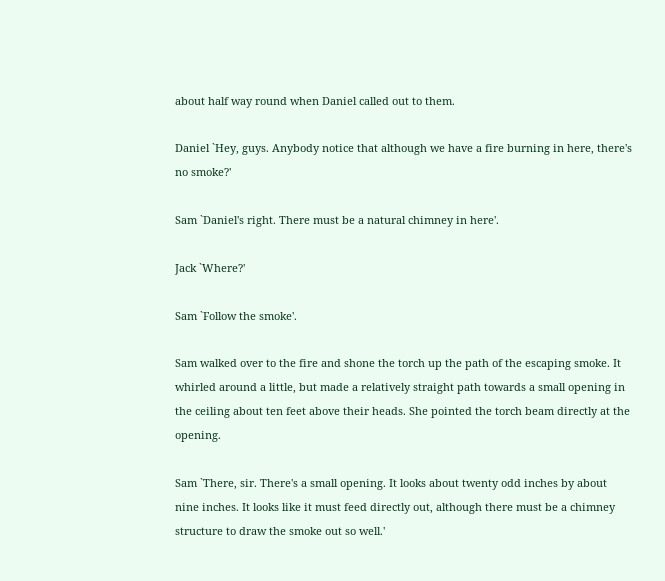about half way round when Daniel called out to them.

Daniel `Hey, guys. Anybody notice that although we have a fire burning in here, there's no smoke?'

Sam `Daniel's right. There must be a natural chimney in here'.

Jack `Where?'

Sam `Follow the smoke'.

Sam walked over to the fire and shone the torch up the path of the escaping smoke. It whirled around a little, but made a relatively straight path towards a small opening in the ceiling about ten feet above their heads. She pointed the torch beam directly at the opening.

Sam `There, sir. There's a small opening. It looks about twenty odd inches by about nine inches. It looks like it must feed directly out, although there must be a chimney structure to draw the smoke out so well.'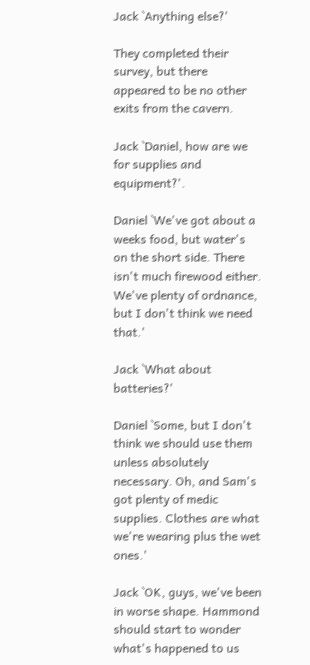Jack `Anything else?'

They completed their survey, but there appeared to be no other exits from the cavern.

Jack `Daniel, how are we for supplies and equipment?'.

Daniel `We've got about a weeks food, but water's on the short side. There isn't much firewood either. We've plenty of ordnance, but I don't think we need that.'

Jack `What about batteries?'

Daniel `Some, but I don't think we should use them unless absolutely necessary. Oh, and Sam's got plenty of medic supplies. Clothes are what we're wearing plus the wet ones.'

Jack `OK, guys, we've been in worse shape. Hammond should start to wonder what's happened to us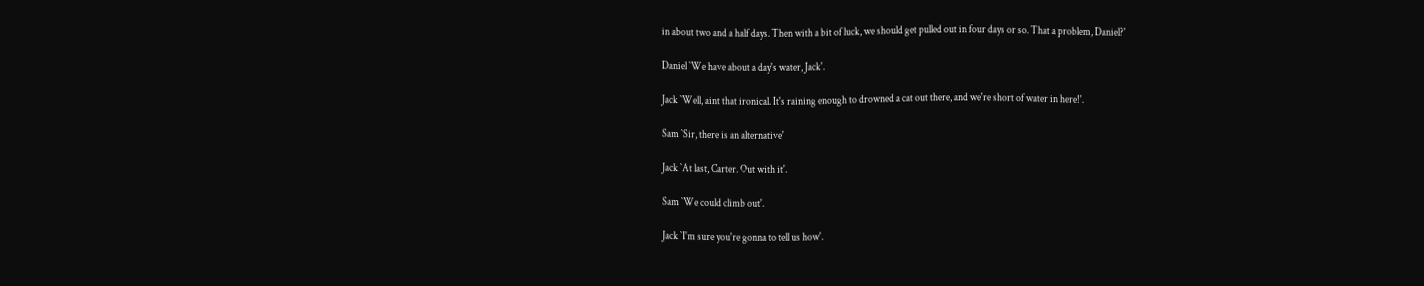in about two and a half days. Then with a bit of luck, we should get pulled out in four days or so. That a problem, Daniel?'

Daniel `We have about a day's water, Jack'.

Jack `Well, aint that ironical. It's raining enough to drowned a cat out there, and we're short of water in here!'.

Sam `Sir, there is an alternative'

Jack `At last, Carter. Out with it'.

Sam `We could climb out'.

Jack `I'm sure you're gonna to tell us how'.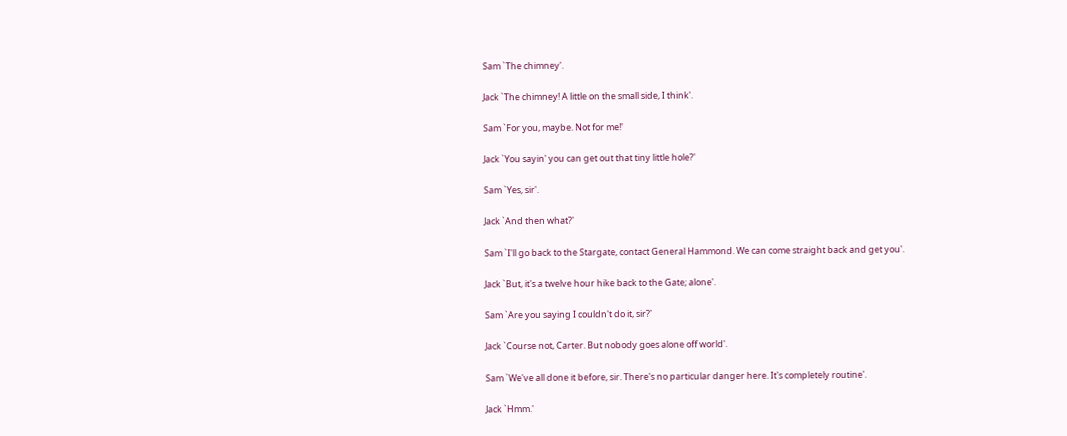Sam `The chimney'.

Jack `The chimney! A little on the small side, I think'.

Sam `For you, maybe. Not for me!'

Jack `You sayin' you can get out that tiny little hole?'

Sam `Yes, sir'.

Jack `And then what?'

Sam `I'll go back to the Stargate, contact General Hammond. We can come straight back and get you'.

Jack `But, it's a twelve hour hike back to the Gate; alone'.

Sam `Are you saying I couldn't do it, sir?'

Jack `Course not, Carter. But nobody goes alone off world'.

Sam `We've all done it before, sir. There's no particular danger here. It's completely routine'.

Jack `Hmm.'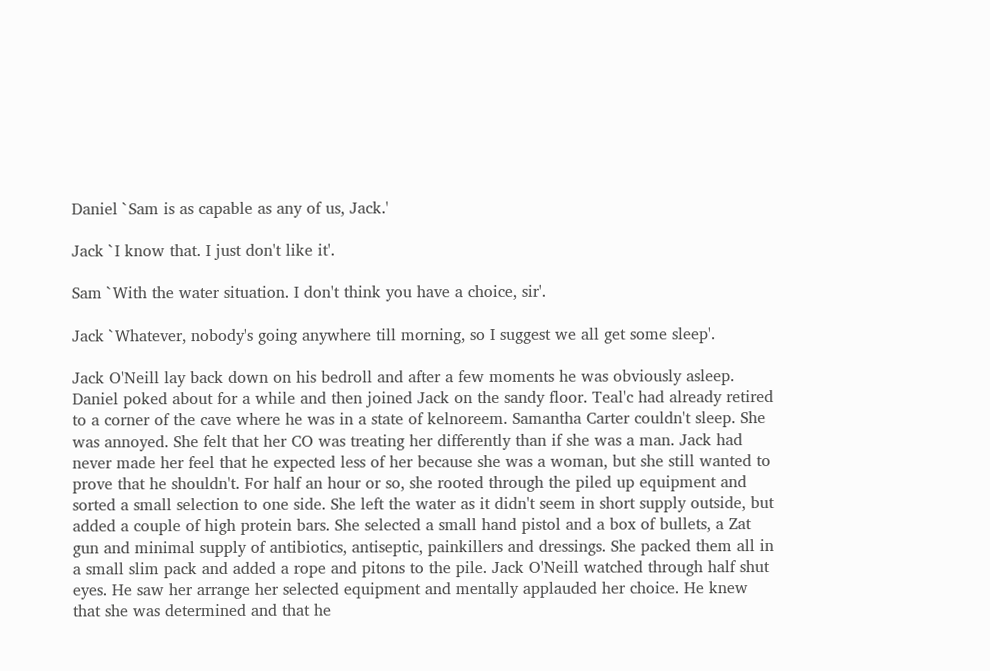Daniel `Sam is as capable as any of us, Jack.'

Jack `I know that. I just don't like it'.

Sam `With the water situation. I don't think you have a choice, sir'.

Jack `Whatever, nobody's going anywhere till morning, so I suggest we all get some sleep'.

Jack O'Neill lay back down on his bedroll and after a few moments he was obviously asleep. Daniel poked about for a while and then joined Jack on the sandy floor. Teal'c had already retired to a corner of the cave where he was in a state of kelnoreem. Samantha Carter couldn't sleep. She was annoyed. She felt that her CO was treating her differently than if she was a man. Jack had never made her feel that he expected less of her because she was a woman, but she still wanted to prove that he shouldn't. For half an hour or so, she rooted through the piled up equipment and sorted a small selection to one side. She left the water as it didn't seem in short supply outside, but added a couple of high protein bars. She selected a small hand pistol and a box of bullets, a Zat gun and minimal supply of antibiotics, antiseptic, painkillers and dressings. She packed them all in a small slim pack and added a rope and pitons to the pile. Jack O'Neill watched through half shut eyes. He saw her arrange her selected equipment and mentally applauded her choice. He knew that she was determined and that he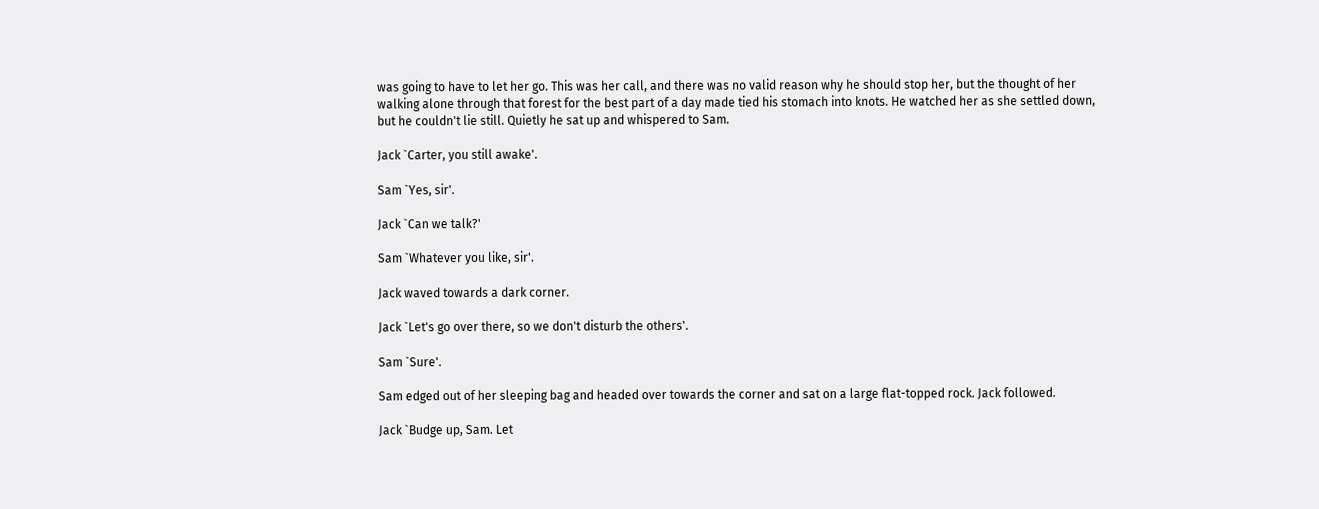was going to have to let her go. This was her call, and there was no valid reason why he should stop her, but the thought of her walking alone through that forest for the best part of a day made tied his stomach into knots. He watched her as she settled down, but he couldn't lie still. Quietly he sat up and whispered to Sam.

Jack `Carter, you still awake'.

Sam `Yes, sir'.

Jack `Can we talk?'

Sam `Whatever you like, sir'.

Jack waved towards a dark corner.

Jack `Let's go over there, so we don't disturb the others'.

Sam `Sure'.

Sam edged out of her sleeping bag and headed over towards the corner and sat on a large flat-topped rock. Jack followed.

Jack `Budge up, Sam. Let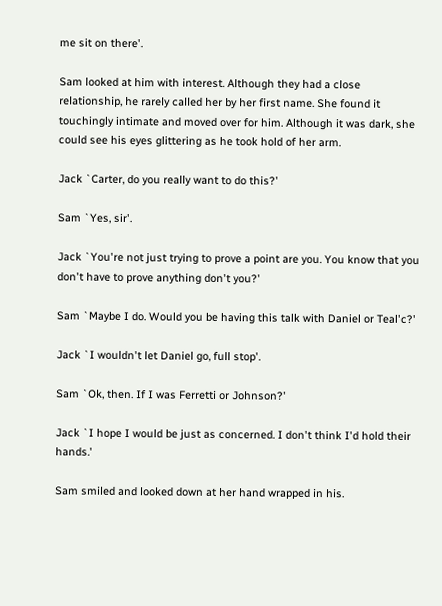me sit on there'.

Sam looked at him with interest. Although they had a close relationship, he rarely called her by her first name. She found it touchingly intimate and moved over for him. Although it was dark, she could see his eyes glittering as he took hold of her arm.

Jack `Carter, do you really want to do this?'

Sam `Yes, sir'.

Jack `You're not just trying to prove a point are you. You know that you don't have to prove anything don't you?'

Sam `Maybe I do. Would you be having this talk with Daniel or Teal'c?'

Jack `I wouldn't let Daniel go, full stop'.

Sam `Ok, then. If I was Ferretti or Johnson?'

Jack `I hope I would be just as concerned. I don't think I'd hold their hands.'

Sam smiled and looked down at her hand wrapped in his.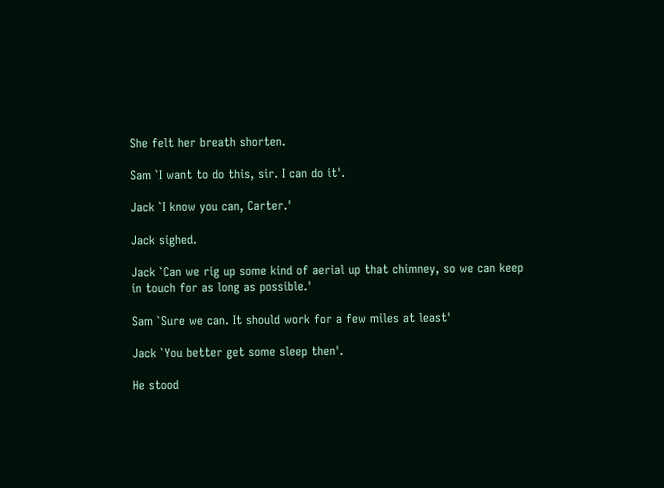She felt her breath shorten.

Sam `I want to do this, sir. I can do it'.

Jack `I know you can, Carter.'

Jack sighed.

Jack `Can we rig up some kind of aerial up that chimney, so we can keep in touch for as long as possible.'

Sam `Sure we can. It should work for a few miles at least'

Jack `You better get some sleep then'.

He stood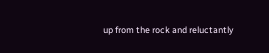up from the rock and reluctantly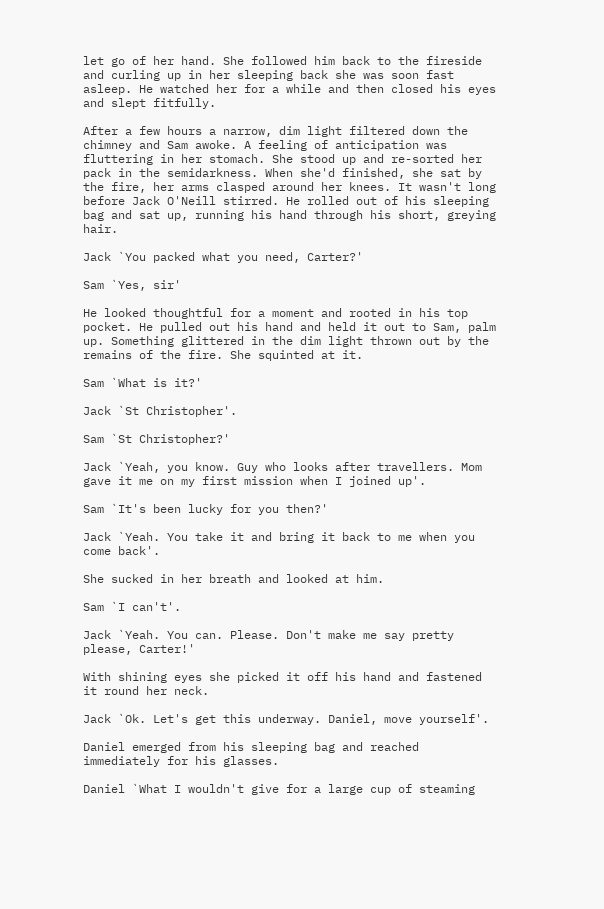let go of her hand. She followed him back to the fireside and curling up in her sleeping back she was soon fast asleep. He watched her for a while and then closed his eyes and slept fitfully.

After a few hours a narrow, dim light filtered down the chimney and Sam awoke. A feeling of anticipation was fluttering in her stomach. She stood up and re-sorted her pack in the semidarkness. When she'd finished, she sat by the fire, her arms clasped around her knees. It wasn't long before Jack O'Neill stirred. He rolled out of his sleeping bag and sat up, running his hand through his short, greying hair.

Jack `You packed what you need, Carter?'

Sam `Yes, sir'

He looked thoughtful for a moment and rooted in his top pocket. He pulled out his hand and held it out to Sam, palm up. Something glittered in the dim light thrown out by the remains of the fire. She squinted at it.

Sam `What is it?'

Jack `St Christopher'.

Sam `St Christopher?'

Jack `Yeah, you know. Guy who looks after travellers. Mom gave it me on my first mission when I joined up'.

Sam `It's been lucky for you then?'

Jack `Yeah. You take it and bring it back to me when you come back'.

She sucked in her breath and looked at him.

Sam `I can't'.

Jack `Yeah. You can. Please. Don't make me say pretty please, Carter!'

With shining eyes she picked it off his hand and fastened it round her neck.

Jack `Ok. Let's get this underway. Daniel, move yourself'.

Daniel emerged from his sleeping bag and reached immediately for his glasses.

Daniel `What I wouldn't give for a large cup of steaming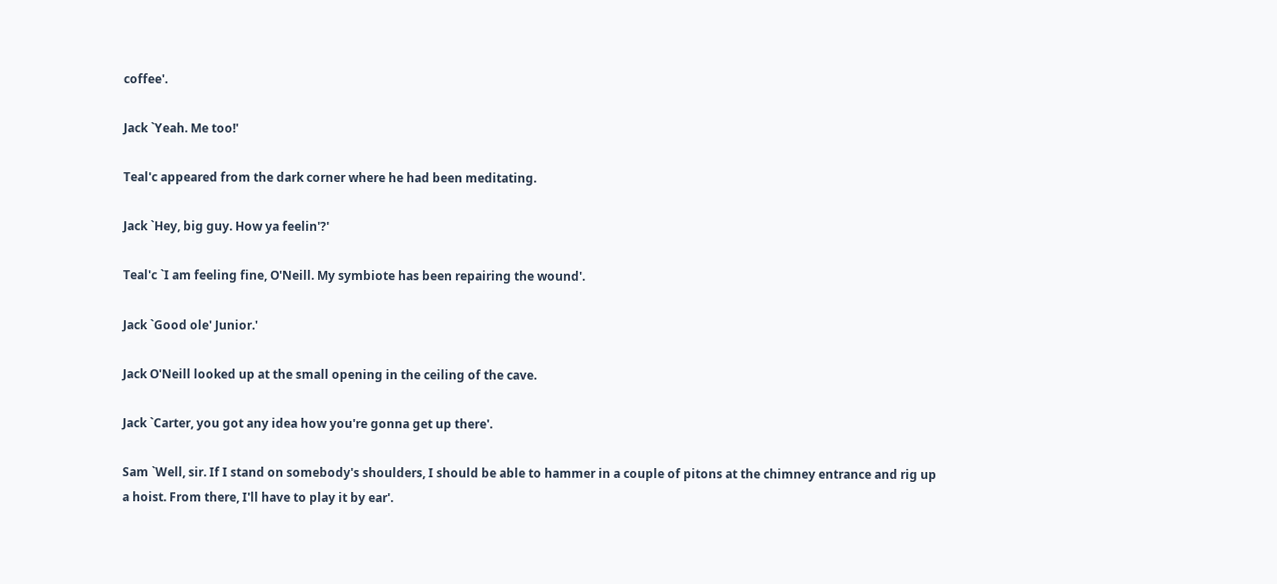coffee'.

Jack `Yeah. Me too!'

Teal'c appeared from the dark corner where he had been meditating.

Jack `Hey, big guy. How ya feelin'?'

Teal'c `I am feeling fine, O'Neill. My symbiote has been repairing the wound'.

Jack `Good ole' Junior.'

Jack O'Neill looked up at the small opening in the ceiling of the cave.

Jack `Carter, you got any idea how you're gonna get up there'.

Sam `Well, sir. If I stand on somebody's shoulders, I should be able to hammer in a couple of pitons at the chimney entrance and rig up a hoist. From there, I'll have to play it by ear'.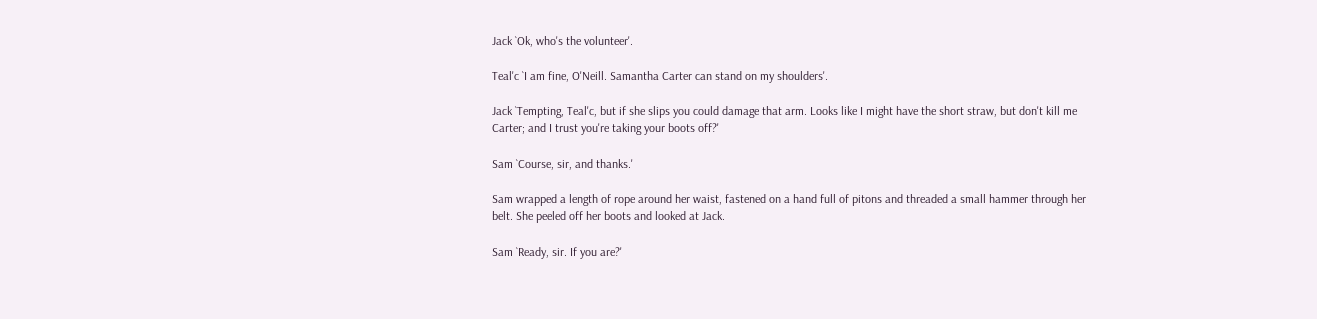Jack `Ok, who's the volunteer'.

Teal'c `I am fine, O'Neill. Samantha Carter can stand on my shoulders'.

Jack `Tempting, Teal'c, but if she slips you could damage that arm. Looks like I might have the short straw, but don't kill me Carter; and I trust you're taking your boots off?'

Sam `Course, sir, and thanks.'

Sam wrapped a length of rope around her waist, fastened on a hand full of pitons and threaded a small hammer through her belt. She peeled off her boots and looked at Jack.

Sam `Ready, sir. If you are?'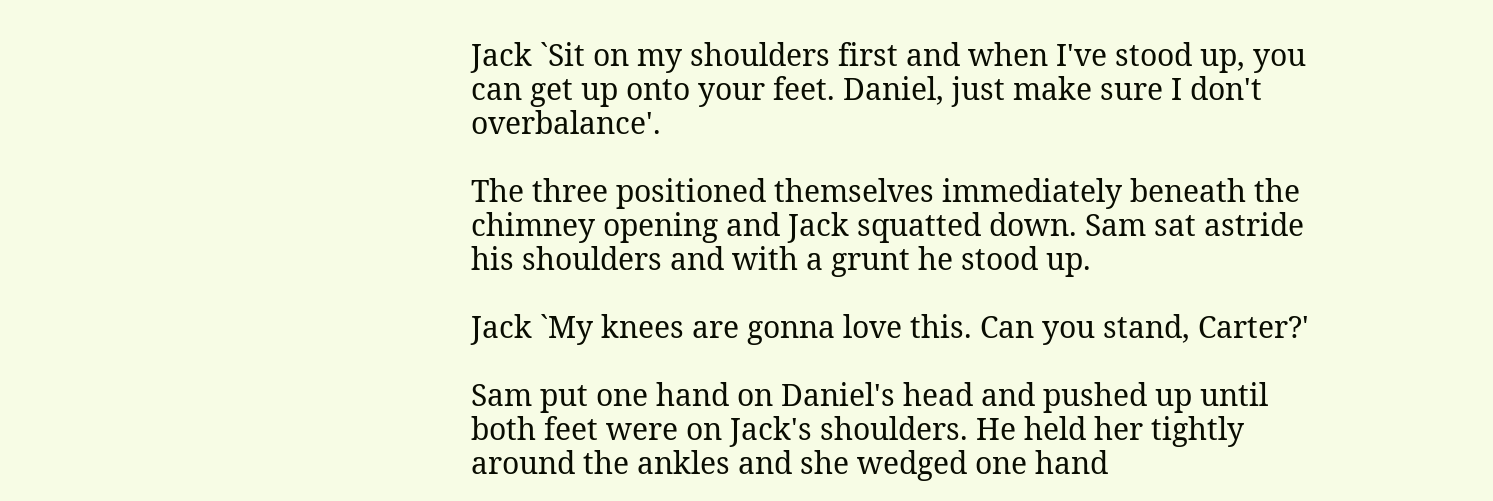Jack `Sit on my shoulders first and when I've stood up, you can get up onto your feet. Daniel, just make sure I don't overbalance'.

The three positioned themselves immediately beneath the chimney opening and Jack squatted down. Sam sat astride his shoulders and with a grunt he stood up.

Jack `My knees are gonna love this. Can you stand, Carter?'

Sam put one hand on Daniel's head and pushed up until both feet were on Jack's shoulders. He held her tightly around the ankles and she wedged one hand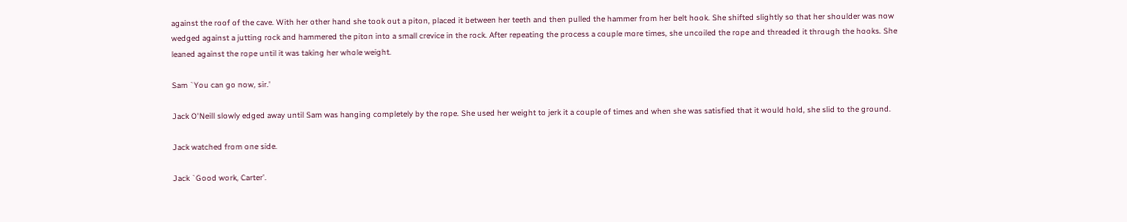against the roof of the cave. With her other hand she took out a piton, placed it between her teeth and then pulled the hammer from her belt hook. She shifted slightly so that her shoulder was now wedged against a jutting rock and hammered the piton into a small crevice in the rock. After repeating the process a couple more times, she uncoiled the rope and threaded it through the hooks. She leaned against the rope until it was taking her whole weight.

Sam `You can go now, sir.'

Jack O'Neill slowly edged away until Sam was hanging completely by the rope. She used her weight to jerk it a couple of times and when she was satisfied that it would hold, she slid to the ground.

Jack watched from one side.

Jack `Good work, Carter'.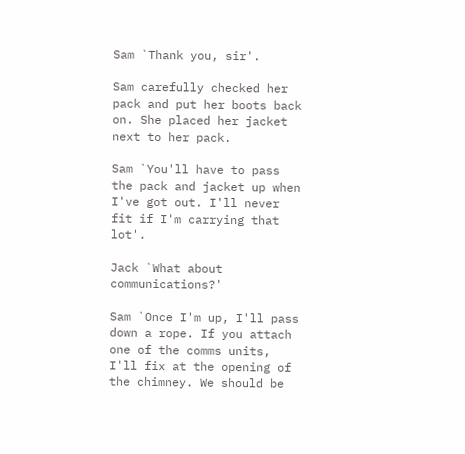Sam `Thank you, sir'.

Sam carefully checked her pack and put her boots back on. She placed her jacket next to her pack.

Sam `You'll have to pass the pack and jacket up when I've got out. I'll never fit if I'm carrying that lot'.

Jack `What about communications?'

Sam `Once I'm up, I'll pass down a rope. If you attach one of the comms units, I'll fix at the opening of the chimney. We should be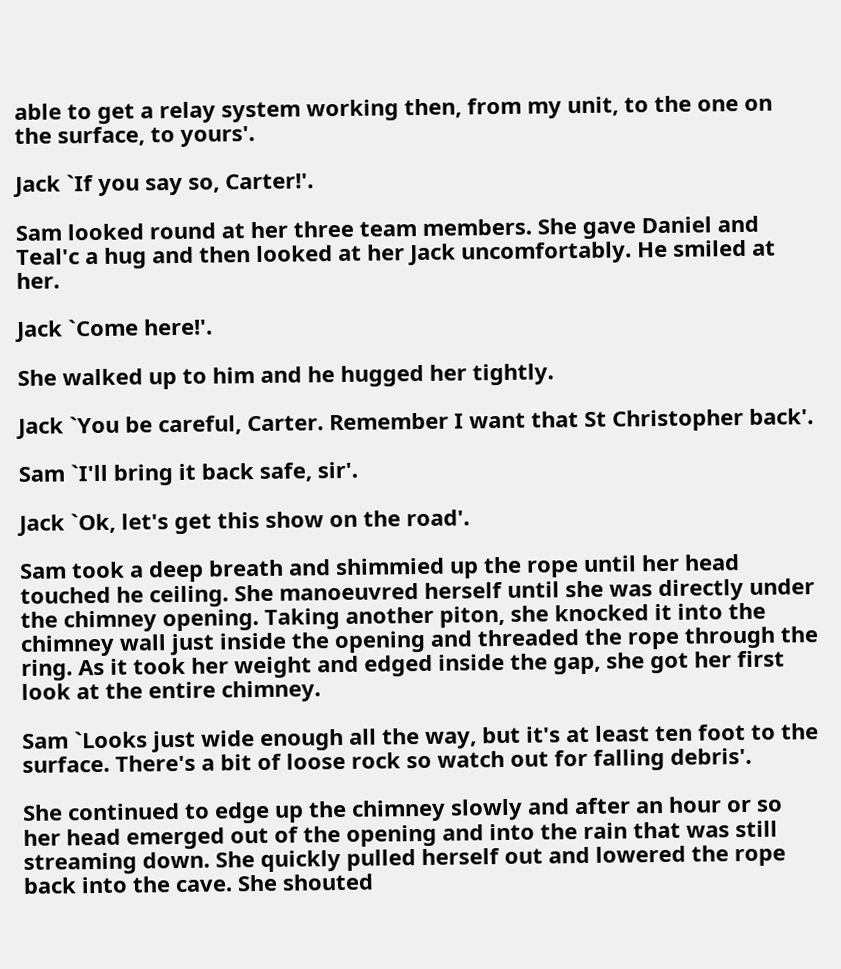able to get a relay system working then, from my unit, to the one on the surface, to yours'.

Jack `If you say so, Carter!'.

Sam looked round at her three team members. She gave Daniel and Teal'c a hug and then looked at her Jack uncomfortably. He smiled at her.

Jack `Come here!'.

She walked up to him and he hugged her tightly.

Jack `You be careful, Carter. Remember I want that St Christopher back'.

Sam `I'll bring it back safe, sir'.

Jack `Ok, let's get this show on the road'.

Sam took a deep breath and shimmied up the rope until her head touched he ceiling. She manoeuvred herself until she was directly under the chimney opening. Taking another piton, she knocked it into the chimney wall just inside the opening and threaded the rope through the ring. As it took her weight and edged inside the gap, she got her first look at the entire chimney.

Sam `Looks just wide enough all the way, but it's at least ten foot to the surface. There's a bit of loose rock so watch out for falling debris'.

She continued to edge up the chimney slowly and after an hour or so her head emerged out of the opening and into the rain that was still streaming down. She quickly pulled herself out and lowered the rope back into the cave. She shouted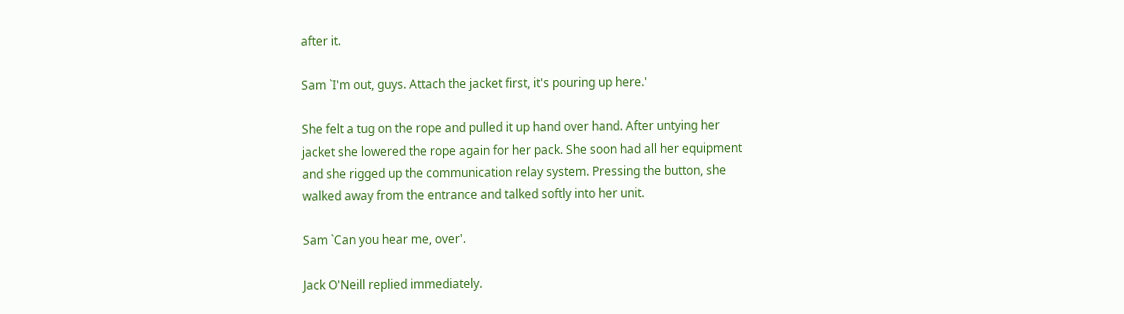after it.

Sam `I'm out, guys. Attach the jacket first, it's pouring up here.'

She felt a tug on the rope and pulled it up hand over hand. After untying her jacket she lowered the rope again for her pack. She soon had all her equipment and she rigged up the communication relay system. Pressing the button, she walked away from the entrance and talked softly into her unit.

Sam `Can you hear me, over'.

Jack O'Neill replied immediately.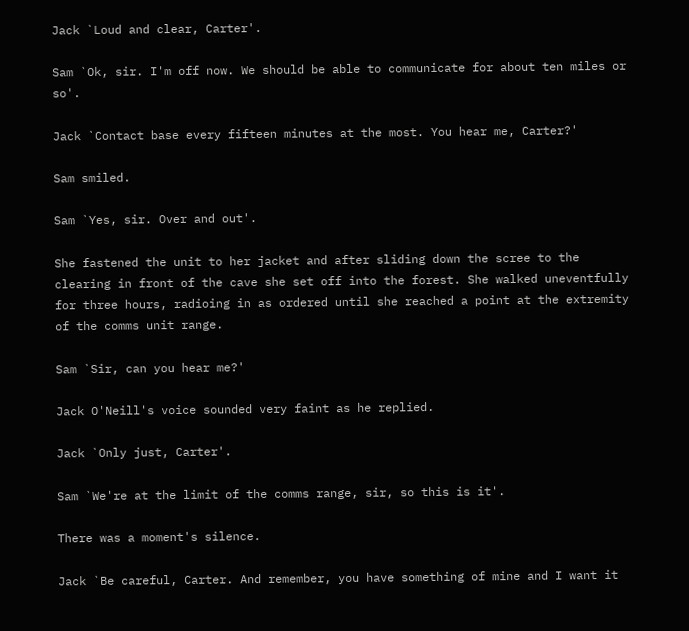Jack `Loud and clear, Carter'.

Sam `Ok, sir. I'm off now. We should be able to communicate for about ten miles or so'.

Jack `Contact base every fifteen minutes at the most. You hear me, Carter?'

Sam smiled.

Sam `Yes, sir. Over and out'.

She fastened the unit to her jacket and after sliding down the scree to the clearing in front of the cave she set off into the forest. She walked uneventfully for three hours, radioing in as ordered until she reached a point at the extremity of the comms unit range.

Sam `Sir, can you hear me?'

Jack O'Neill's voice sounded very faint as he replied.

Jack `Only just, Carter'.

Sam `We're at the limit of the comms range, sir, so this is it'.

There was a moment's silence.

Jack `Be careful, Carter. And remember, you have something of mine and I want it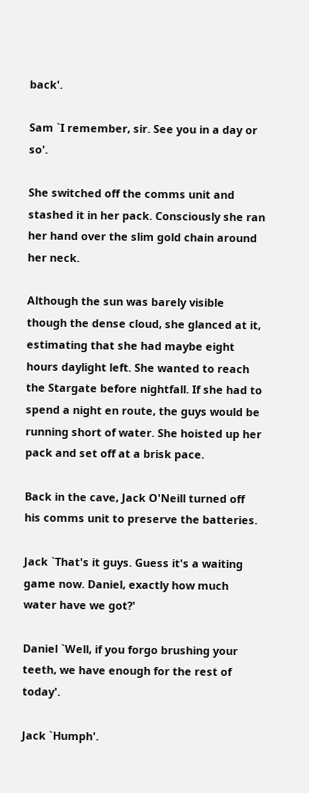back'.

Sam `I remember, sir. See you in a day or so'.

She switched off the comms unit and stashed it in her pack. Consciously she ran her hand over the slim gold chain around her neck.

Although the sun was barely visible though the dense cloud, she glanced at it, estimating that she had maybe eight hours daylight left. She wanted to reach the Stargate before nightfall. If she had to spend a night en route, the guys would be running short of water. She hoisted up her pack and set off at a brisk pace.

Back in the cave, Jack O'Neill turned off his comms unit to preserve the batteries.

Jack `That's it guys. Guess it's a waiting game now. Daniel, exactly how much water have we got?'

Daniel `Well, if you forgo brushing your teeth, we have enough for the rest of today'.

Jack `Humph'.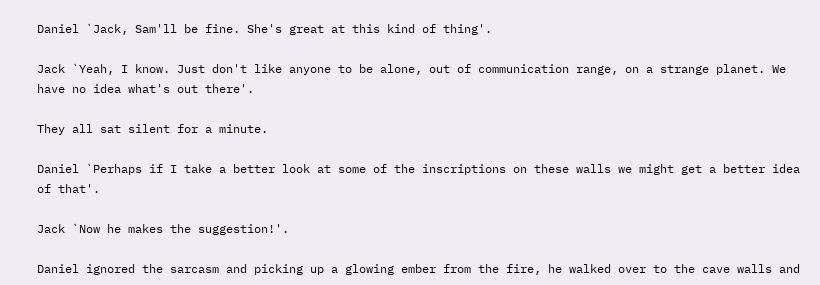Daniel `Jack, Sam'll be fine. She's great at this kind of thing'.

Jack `Yeah, I know. Just don't like anyone to be alone, out of communication range, on a strange planet. We have no idea what's out there'.

They all sat silent for a minute.

Daniel `Perhaps if I take a better look at some of the inscriptions on these walls we might get a better idea of that'.

Jack `Now he makes the suggestion!'.

Daniel ignored the sarcasm and picking up a glowing ember from the fire, he walked over to the cave walls and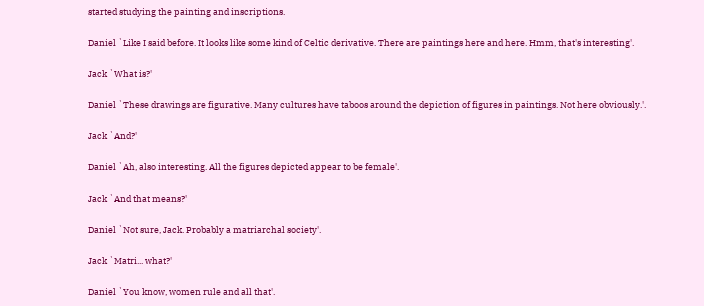started studying the painting and inscriptions.

Daniel `Like I said before. It looks like some kind of Celtic derivative. There are paintings here and here. Hmm, that's interesting'.

Jack `What is?'

Daniel `These drawings are figurative. Many cultures have taboos around the depiction of figures in paintings. Not here obviously.'.

Jack `And?'

Daniel `Ah, also interesting. All the figures depicted appear to be female'.

Jack `And that means?'

Daniel `Not sure, Jack. Probably a matriarchal society'.

Jack `Matri... what?'

Daniel `You know, women rule and all that'.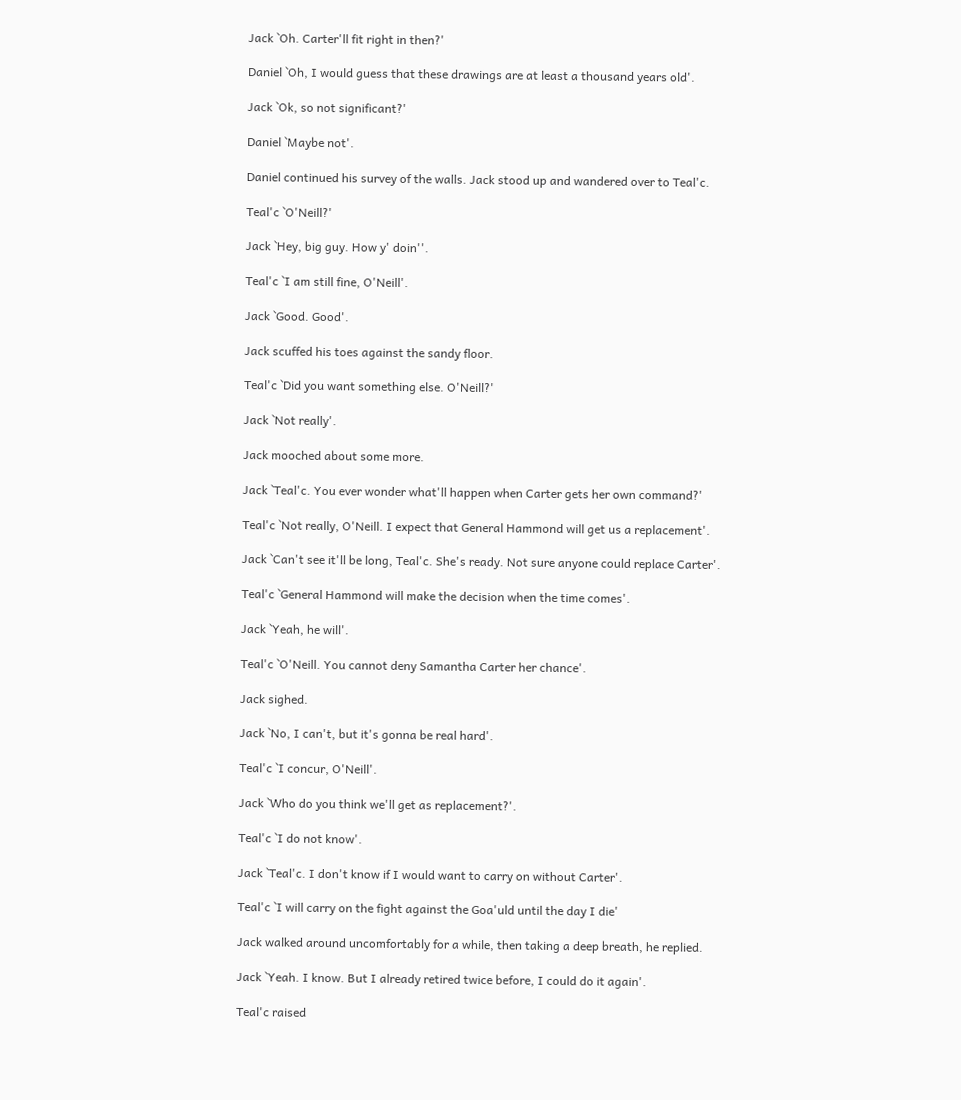Jack `Oh. Carter'll fit right in then?'

Daniel `Oh, I would guess that these drawings are at least a thousand years old'.

Jack `Ok, so not significant?'

Daniel `Maybe not'.

Daniel continued his survey of the walls. Jack stood up and wandered over to Teal'c.

Teal'c `O'Neill?'

Jack `Hey, big guy. How y' doin''.

Teal'c `I am still fine, O'Neill'.

Jack `Good. Good'.

Jack scuffed his toes against the sandy floor.

Teal'c `Did you want something else. O'Neill?'

Jack `Not really'.

Jack mooched about some more.

Jack `Teal'c. You ever wonder what'll happen when Carter gets her own command?'

Teal'c `Not really, O'Neill. I expect that General Hammond will get us a replacement'.

Jack `Can't see it'll be long, Teal'c. She's ready. Not sure anyone could replace Carter'.

Teal'c `General Hammond will make the decision when the time comes'.

Jack `Yeah, he will'.

Teal'c `O'Neill. You cannot deny Samantha Carter her chance'.

Jack sighed.

Jack `No, I can't, but it's gonna be real hard'.

Teal'c `I concur, O'Neill'.

Jack `Who do you think we'll get as replacement?'.

Teal'c `I do not know'.

Jack `Teal'c. I don't know if I would want to carry on without Carter'.

Teal'c `I will carry on the fight against the Goa'uld until the day I die'

Jack walked around uncomfortably for a while, then taking a deep breath, he replied.

Jack `Yeah. I know. But I already retired twice before, I could do it again'.

Teal'c raised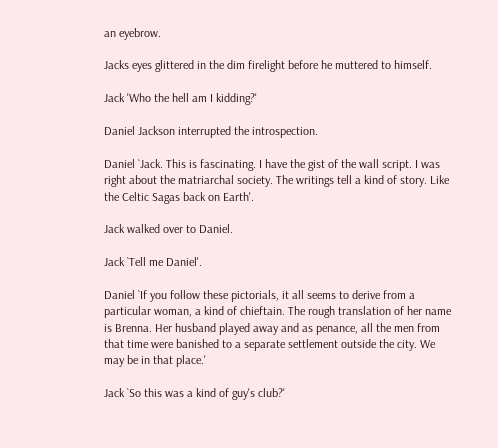an eyebrow.

Jacks eyes glittered in the dim firelight before he muttered to himself.

Jack 'Who the hell am I kidding?'

Daniel Jackson interrupted the introspection.

Daniel `Jack. This is fascinating. I have the gist of the wall script. I was right about the matriarchal society. The writings tell a kind of story. Like the Celtic Sagas back on Earth'.

Jack walked over to Daniel.

Jack `Tell me Daniel'.

Daniel `If you follow these pictorials, it all seems to derive from a particular woman, a kind of chieftain. The rough translation of her name is Brenna. Her husband played away and as penance, all the men from that time were banished to a separate settlement outside the city. We may be in that place.'

Jack `So this was a kind of guy's club?'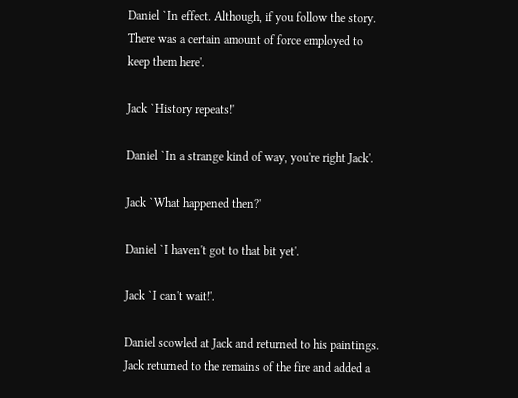Daniel `In effect. Although, if you follow the story. There was a certain amount of force employed to keep them here'.

Jack `History repeats!'

Daniel `In a strange kind of way, you're right Jack'.

Jack `What happened then?'

Daniel `I haven't got to that bit yet'.

Jack `I can't wait!'.

Daniel scowled at Jack and returned to his paintings. Jack returned to the remains of the fire and added a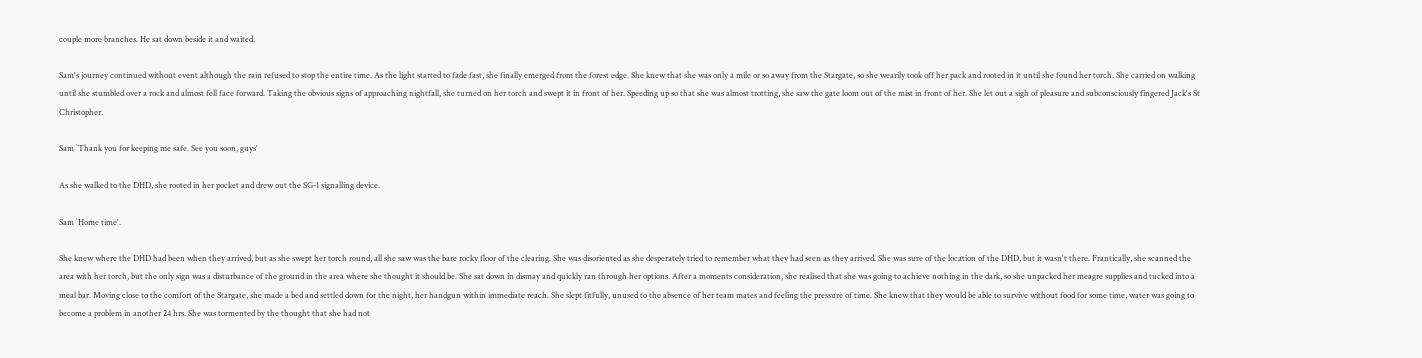couple more branches. He sat down beside it and waited.

Sam's journey continued without event although the rain refused to stop the entire time. As the light started to fade fast, she finally emerged from the forest edge. She knew that she was only a mile or so away from the Stargate, so she wearily took off her pack and rooted in it until she found her torch. She carried on walking until she stumbled over a rock and almost fell face forward. Taking the obvious signs of approaching nightfall, she turned on her torch and swept it in front of her. Speeding up so that she was almost trotting, she saw the gate loom out of the mist in front of her. She let out a sigh of pleasure and subconsciously fingered Jack's St Christopher.

Sam `Thank you for keeping me safe. See you soon, guys'

As she walked to the DHD, she rooted in her pocket and drew out the SG-1 signalling device.

Sam `Home time'.

She knew where the DHD had been when they arrived, but as she swept her torch round, all she saw was the bare rocky floor of the clearing. She was disoriented as she desperately tried to remember what they had seen as they arrived. She was sure of the location of the DHD, but it wasn't there. Frantically, she scanned the area with her torch, but the only sign was a disturbance of the ground in the area where she thought it should be. She sat down in dismay and quickly ran through her options. After a moments consideration, she realised that she was going to achieve nothing in the dark, so she unpacked her meagre supplies and tucked into a meal bar. Moving close to the comfort of the Stargate, she made a bed and settled down for the night, her handgun within immediate reach. She slept fitfully, unused to the absence of her team mates and feeling the pressure of time. She knew that they would be able to survive without food for some time, water was going to become a problem in another 24 hrs. She was tormented by the thought that she had not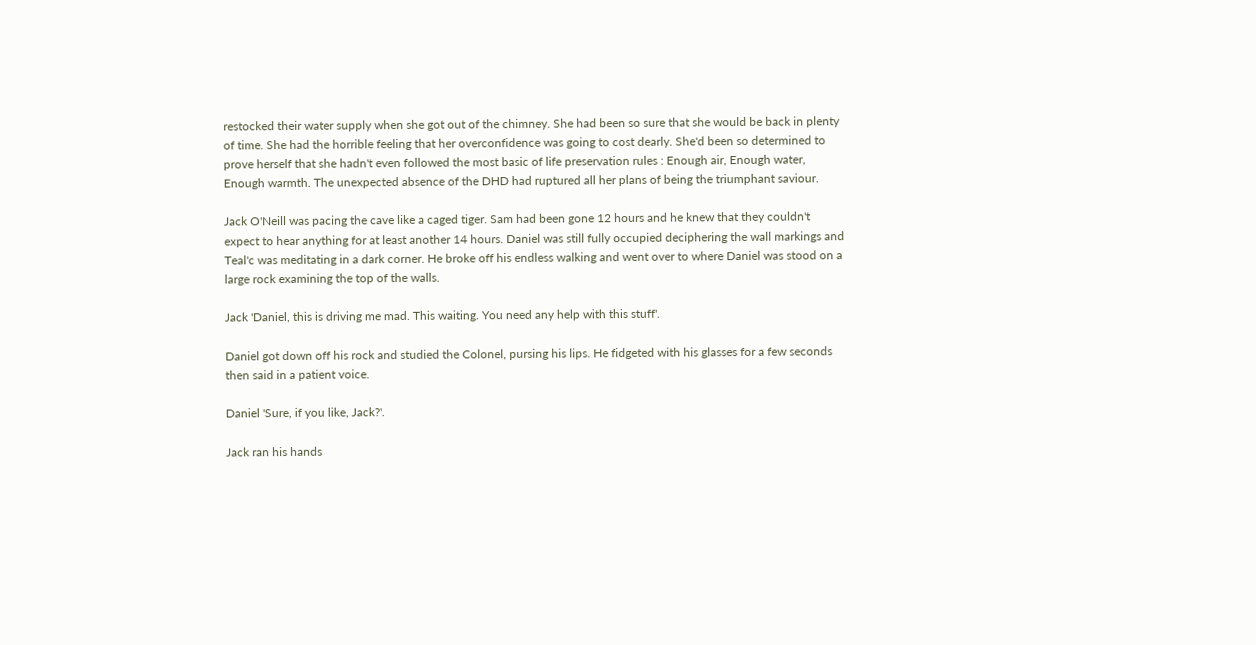restocked their water supply when she got out of the chimney. She had been so sure that she would be back in plenty of time. She had the horrible feeling that her overconfidence was going to cost dearly. She'd been so determined to prove herself that she hadn't even followed the most basic of life preservation rules : Enough air, Enough water, Enough warmth. The unexpected absence of the DHD had ruptured all her plans of being the triumphant saviour.

Jack O'Neill was pacing the cave like a caged tiger. Sam had been gone 12 hours and he knew that they couldn't expect to hear anything for at least another 14 hours. Daniel was still fully occupied deciphering the wall markings and Teal'c was meditating in a dark corner. He broke off his endless walking and went over to where Daniel was stood on a large rock examining the top of the walls.

Jack 'Daniel, this is driving me mad. This waiting. You need any help with this stuff'.

Daniel got down off his rock and studied the Colonel, pursing his lips. He fidgeted with his glasses for a few seconds then said in a patient voice.

Daniel 'Sure, if you like, Jack?'.

Jack ran his hands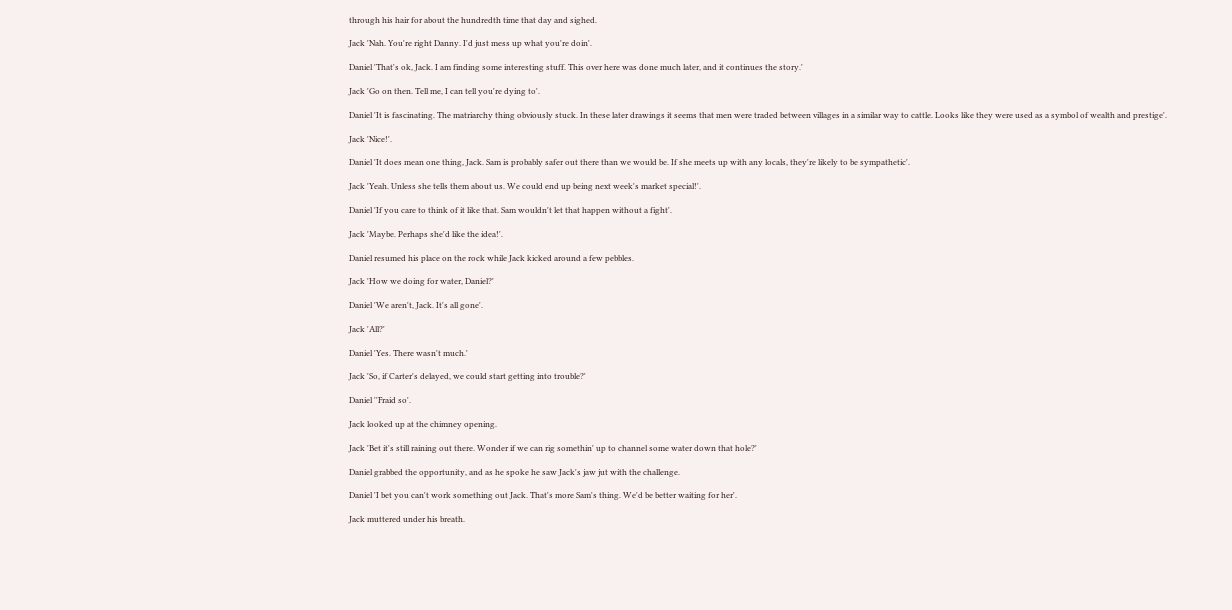through his hair for about the hundredth time that day and sighed.

Jack 'Nah. You're right Danny. I'd just mess up what you're doin'.

Daniel 'That's ok, Jack. I am finding some interesting stuff. This over here was done much later, and it continues the story.'

Jack 'Go on then. Tell me, I can tell you're dying to'.

Daniel 'It is fascinating. The matriarchy thing obviously stuck. In these later drawings it seems that men were traded between villages in a similar way to cattle. Looks like they were used as a symbol of wealth and prestige'.

Jack 'Nice!'.

Daniel 'It does mean one thing, Jack. Sam is probably safer out there than we would be. If she meets up with any locals, they're likely to be sympathetic'.

Jack 'Yeah. Unless she tells them about us. We could end up being next week's market special!'.

Daniel 'If you care to think of it like that. Sam wouldn't let that happen without a fight'.

Jack 'Maybe. Perhaps she'd like the idea!'.

Daniel resumed his place on the rock while Jack kicked around a few pebbles.

Jack 'How we doing for water, Daniel?'

Daniel 'We aren't, Jack. It's all gone'.

Jack 'All?'

Daniel 'Yes. There wasn't much.'

Jack 'So, if Carter's delayed, we could start getting into trouble?'

Daniel ''Fraid so'.

Jack looked up at the chimney opening.

Jack 'Bet it's still raining out there. Wonder if we can rig somethin' up to channel some water down that hole?'

Daniel grabbed the opportunity, and as he spoke he saw Jack's jaw jut with the challenge.

Daniel 'I bet you can't work something out Jack. That's more Sam's thing. We'd be better waiting for her'.

Jack muttered under his breath.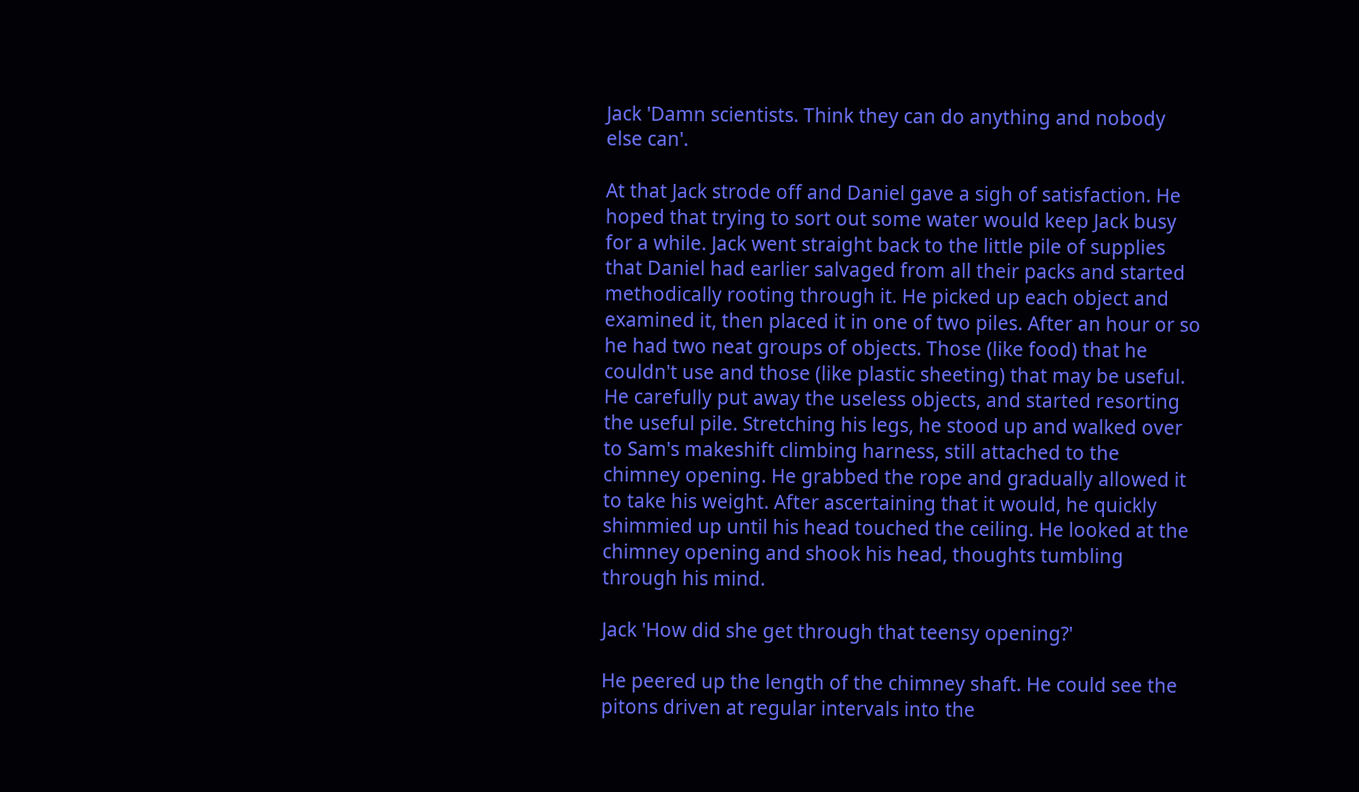Jack 'Damn scientists. Think they can do anything and nobody else can'.

At that Jack strode off and Daniel gave a sigh of satisfaction. He hoped that trying to sort out some water would keep Jack busy for a while. Jack went straight back to the little pile of supplies that Daniel had earlier salvaged from all their packs and started methodically rooting through it. He picked up each object and examined it, then placed it in one of two piles. After an hour or so he had two neat groups of objects. Those (like food) that he couldn't use and those (like plastic sheeting) that may be useful. He carefully put away the useless objects, and started resorting the useful pile. Stretching his legs, he stood up and walked over to Sam's makeshift climbing harness, still attached to the chimney opening. He grabbed the rope and gradually allowed it to take his weight. After ascertaining that it would, he quickly shimmied up until his head touched the ceiling. He looked at the chimney opening and shook his head, thoughts tumbling through his mind.

Jack 'How did she get through that teensy opening?'

He peered up the length of the chimney shaft. He could see the pitons driven at regular intervals into the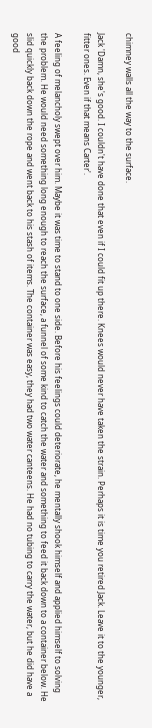chimney walls all the way to the surface.

Jack 'Damn, she's good. I couldn't have done that even if I could fit up there. Knees would never have taken the strain. Perhaps it is time you retired Jack. Leave it to the younger, fitter ones. Even if that means Carter'.

A feeling of melancholy swept over him. Maybe it was time to stand to one side. Before his feelings could deteriorate, he mentally shook himself and applied himself to solving the problem. He would need something long enough to reach the surface, a funnel of some kind to catch the water and something to feed it back down to a container below. He slid quickly back down the rope and went back to his stash of items. The container was easy, they had two water canteens. He had no tubing to carry the water, but he did have a good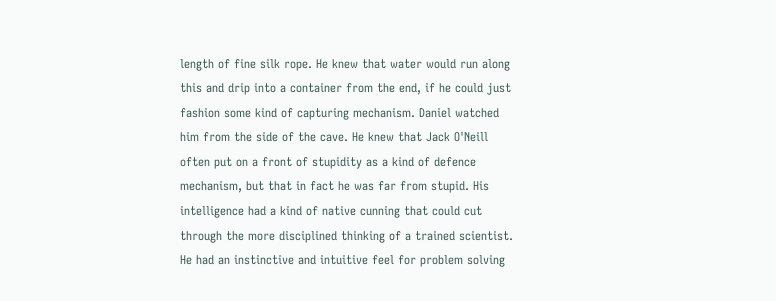length of fine silk rope. He knew that water would run along this and drip into a container from the end, if he could just fashion some kind of capturing mechanism. Daniel watched him from the side of the cave. He knew that Jack O'Neill often put on a front of stupidity as a kind of defence mechanism, but that in fact he was far from stupid. His intelligence had a kind of native cunning that could cut through the more disciplined thinking of a trained scientist. He had an instinctive and intuitive feel for problem solving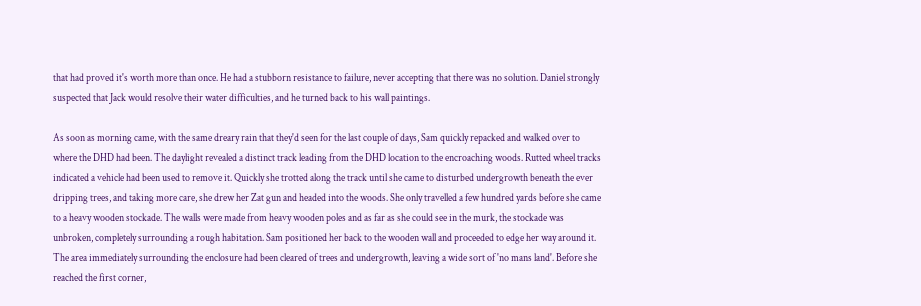that had proved it's worth more than once. He had a stubborn resistance to failure, never accepting that there was no solution. Daniel strongly suspected that Jack would resolve their water difficulties, and he turned back to his wall paintings.

As soon as morning came, with the same dreary rain that they'd seen for the last couple of days, Sam quickly repacked and walked over to where the DHD had been. The daylight revealed a distinct track leading from the DHD location to the encroaching woods. Rutted wheel tracks indicated a vehicle had been used to remove it. Quickly she trotted along the track until she came to disturbed undergrowth beneath the ever dripping trees, and taking more care, she drew her Zat gun and headed into the woods. She only travelled a few hundred yards before she came to a heavy wooden stockade. The walls were made from heavy wooden poles and as far as she could see in the murk, the stockade was unbroken, completely surrounding a rough habitation. Sam positioned her back to the wooden wall and proceeded to edge her way around it. The area immediately surrounding the enclosure had been cleared of trees and undergrowth, leaving a wide sort of 'no mans land'. Before she reached the first corner,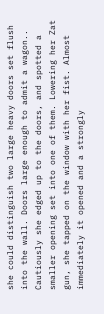she could distinguish two large heavy doors set flush into the wall. Doors large enough to admit a wagon.. Cautiously she edged up to the doors, and spotted a smaller opening set into one of them. Lowering her Zat gun, she tapped on the window with her fist. Almost immediately it opened and a strongly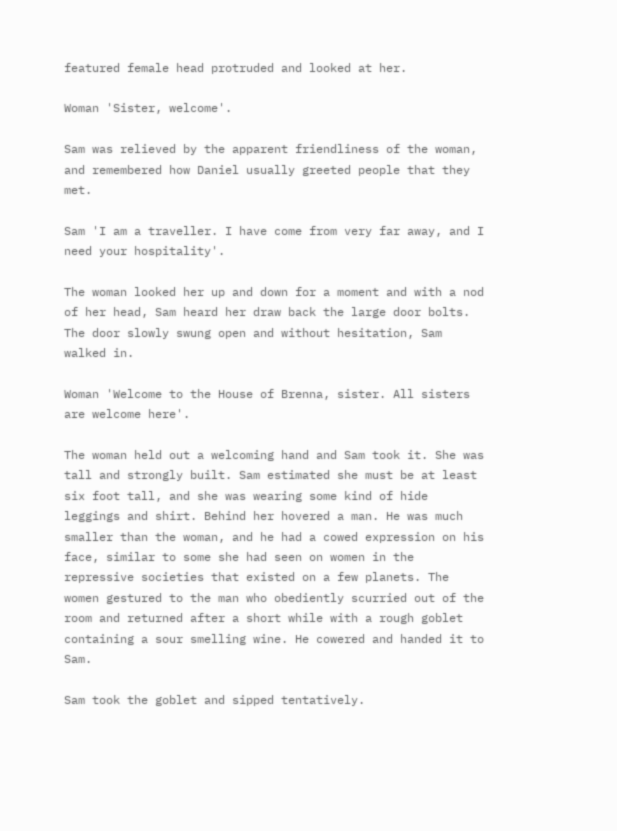featured female head protruded and looked at her.

Woman 'Sister, welcome'.

Sam was relieved by the apparent friendliness of the woman, and remembered how Daniel usually greeted people that they met.

Sam 'I am a traveller. I have come from very far away, and I need your hospitality'.

The woman looked her up and down for a moment and with a nod of her head, Sam heard her draw back the large door bolts. The door slowly swung open and without hesitation, Sam walked in.

Woman 'Welcome to the House of Brenna, sister. All sisters are welcome here'.

The woman held out a welcoming hand and Sam took it. She was tall and strongly built. Sam estimated she must be at least six foot tall, and she was wearing some kind of hide leggings and shirt. Behind her hovered a man. He was much smaller than the woman, and he had a cowed expression on his face, similar to some she had seen on women in the repressive societies that existed on a few planets. The women gestured to the man who obediently scurried out of the room and returned after a short while with a rough goblet containing a sour smelling wine. He cowered and handed it to Sam.

Sam took the goblet and sipped tentatively.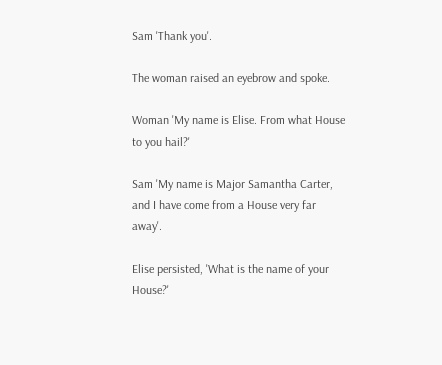Sam 'Thank you'.

The woman raised an eyebrow and spoke.

Woman 'My name is Elise. From what House to you hail?'

Sam 'My name is Major Samantha Carter, and I have come from a House very far away'.

Elise persisted, 'What is the name of your House?'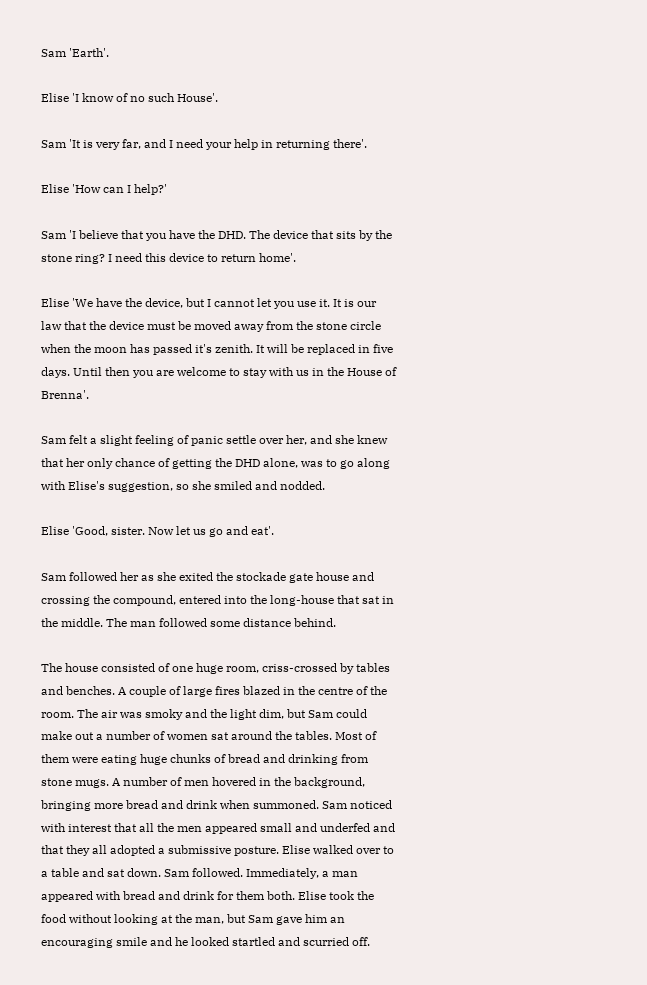Sam 'Earth'.

Elise 'I know of no such House'.

Sam 'It is very far, and I need your help in returning there'.

Elise 'How can I help?'

Sam 'I believe that you have the DHD. The device that sits by the stone ring? I need this device to return home'.

Elise 'We have the device, but I cannot let you use it. It is our law that the device must be moved away from the stone circle when the moon has passed it's zenith. It will be replaced in five days. Until then you are welcome to stay with us in the House of Brenna'.

Sam felt a slight feeling of panic settle over her, and she knew that her only chance of getting the DHD alone, was to go along with Elise's suggestion, so she smiled and nodded.

Elise 'Good, sister. Now let us go and eat'.

Sam followed her as she exited the stockade gate house and crossing the compound, entered into the long-house that sat in the middle. The man followed some distance behind.

The house consisted of one huge room, criss-crossed by tables and benches. A couple of large fires blazed in the centre of the room. The air was smoky and the light dim, but Sam could make out a number of women sat around the tables. Most of them were eating huge chunks of bread and drinking from stone mugs. A number of men hovered in the background, bringing more bread and drink when summoned. Sam noticed with interest that all the men appeared small and underfed and that they all adopted a submissive posture. Elise walked over to a table and sat down. Sam followed. Immediately, a man appeared with bread and drink for them both. Elise took the food without looking at the man, but Sam gave him an encouraging smile and he looked startled and scurried off.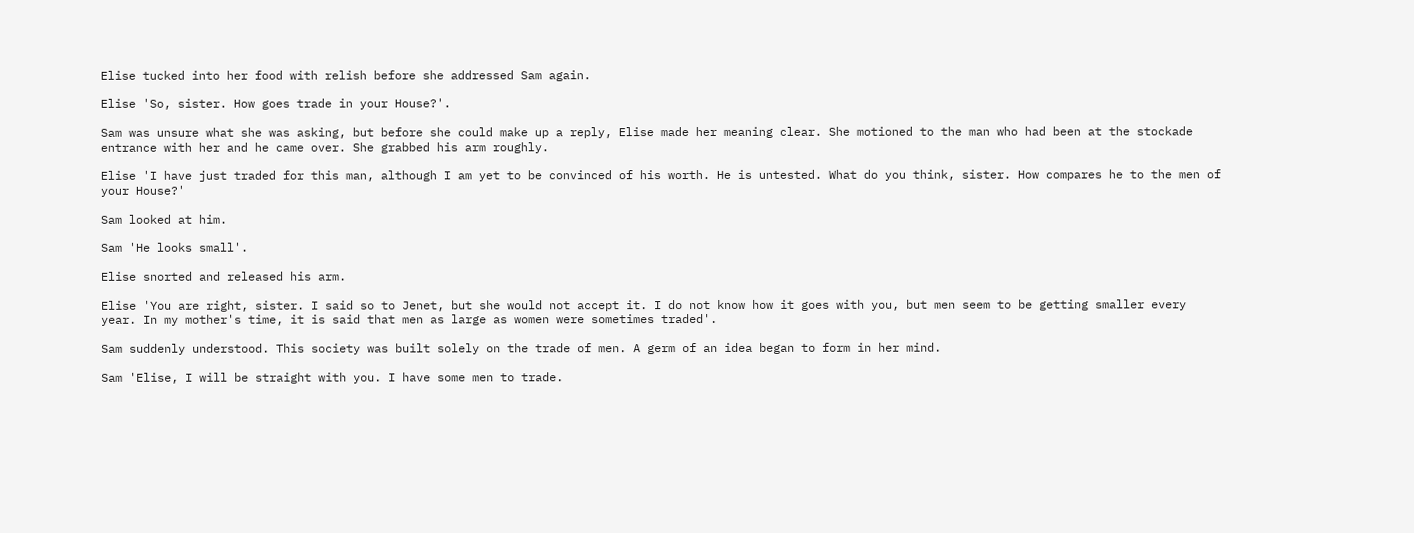Elise tucked into her food with relish before she addressed Sam again.

Elise 'So, sister. How goes trade in your House?'.

Sam was unsure what she was asking, but before she could make up a reply, Elise made her meaning clear. She motioned to the man who had been at the stockade entrance with her and he came over. She grabbed his arm roughly.

Elise 'I have just traded for this man, although I am yet to be convinced of his worth. He is untested. What do you think, sister. How compares he to the men of your House?'

Sam looked at him.

Sam 'He looks small'.

Elise snorted and released his arm.

Elise 'You are right, sister. I said so to Jenet, but she would not accept it. I do not know how it goes with you, but men seem to be getting smaller every year. In my mother's time, it is said that men as large as women were sometimes traded'.

Sam suddenly understood. This society was built solely on the trade of men. A germ of an idea began to form in her mind.

Sam 'Elise, I will be straight with you. I have some men to trade.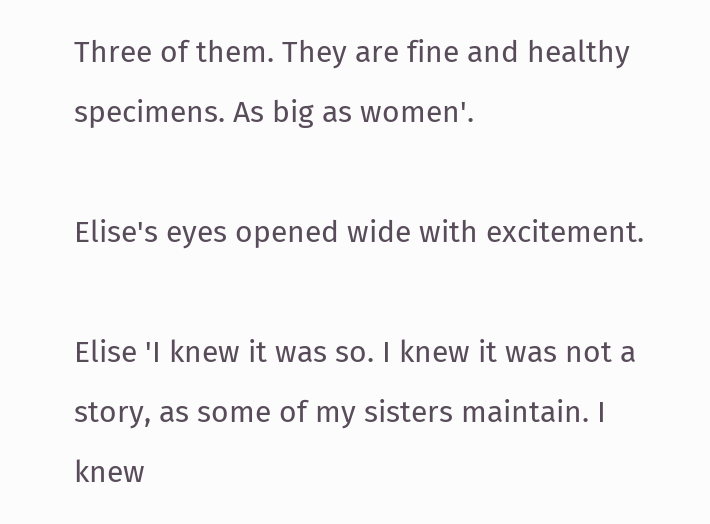Three of them. They are fine and healthy specimens. As big as women'.

Elise's eyes opened wide with excitement.

Elise 'I knew it was so. I knew it was not a story, as some of my sisters maintain. I knew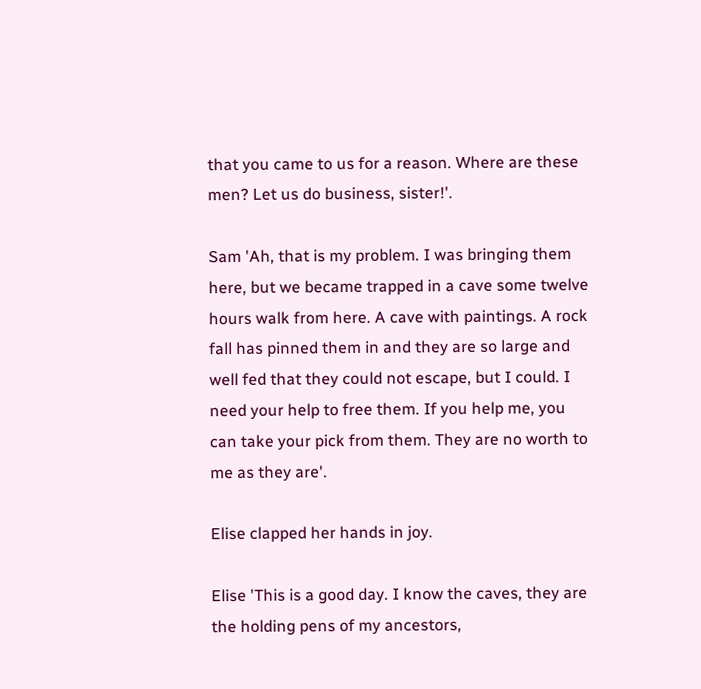that you came to us for a reason. Where are these men? Let us do business, sister!'.

Sam 'Ah, that is my problem. I was bringing them here, but we became trapped in a cave some twelve hours walk from here. A cave with paintings. A rock fall has pinned them in and they are so large and well fed that they could not escape, but I could. I need your help to free them. If you help me, you can take your pick from them. They are no worth to me as they are'.

Elise clapped her hands in joy.

Elise 'This is a good day. I know the caves, they are the holding pens of my ancestors,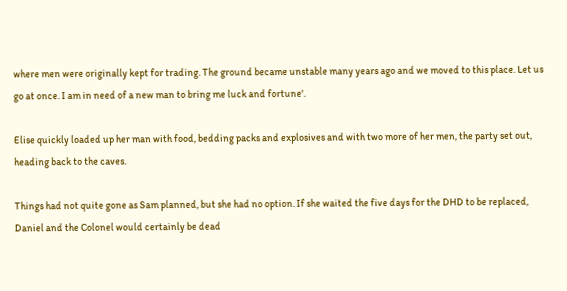where men were originally kept for trading. The ground became unstable many years ago and we moved to this place. Let us go at once. I am in need of a new man to bring me luck and fortune'.

Elise quickly loaded up her man with food, bedding packs and explosives and with two more of her men, the party set out, heading back to the caves.

Things had not quite gone as Sam planned, but she had no option. If she waited the five days for the DHD to be replaced, Daniel and the Colonel would certainly be dead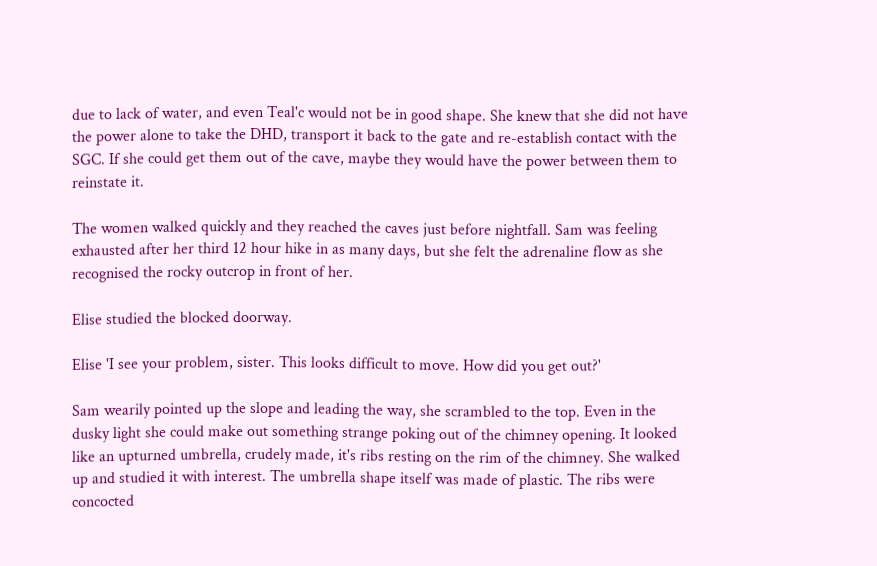due to lack of water, and even Teal'c would not be in good shape. She knew that she did not have the power alone to take the DHD, transport it back to the gate and re-establish contact with the SGC. If she could get them out of the cave, maybe they would have the power between them to reinstate it.

The women walked quickly and they reached the caves just before nightfall. Sam was feeling exhausted after her third 12 hour hike in as many days, but she felt the adrenaline flow as she recognised the rocky outcrop in front of her.

Elise studied the blocked doorway.

Elise 'I see your problem, sister. This looks difficult to move. How did you get out?'

Sam wearily pointed up the slope and leading the way, she scrambled to the top. Even in the dusky light she could make out something strange poking out of the chimney opening. It looked like an upturned umbrella, crudely made, it's ribs resting on the rim of the chimney. She walked up and studied it with interest. The umbrella shape itself was made of plastic. The ribs were concocted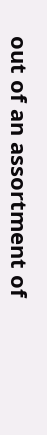out of an assortment of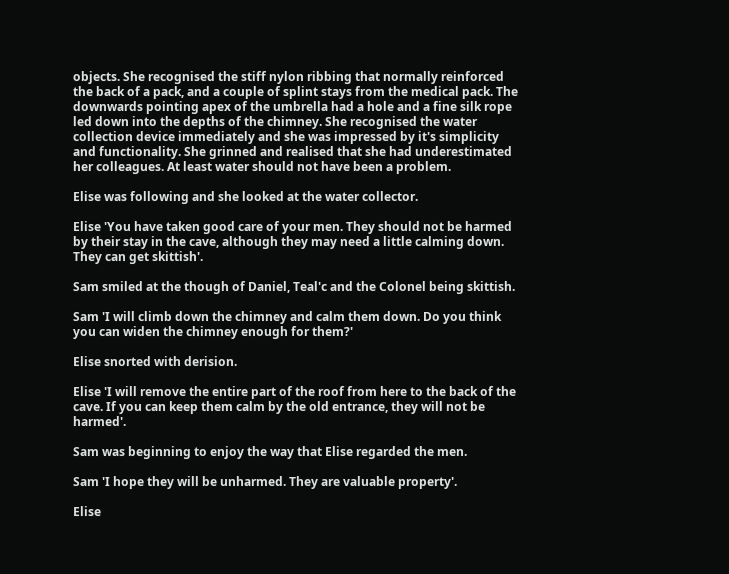objects. She recognised the stiff nylon ribbing that normally reinforced the back of a pack, and a couple of splint stays from the medical pack. The downwards pointing apex of the umbrella had a hole and a fine silk rope led down into the depths of the chimney. She recognised the water collection device immediately and she was impressed by it's simplicity and functionality. She grinned and realised that she had underestimated her colleagues. At least water should not have been a problem.

Elise was following and she looked at the water collector.

Elise 'You have taken good care of your men. They should not be harmed by their stay in the cave, although they may need a little calming down. They can get skittish'.

Sam smiled at the though of Daniel, Teal'c and the Colonel being skittish.

Sam 'I will climb down the chimney and calm them down. Do you think you can widen the chimney enough for them?'

Elise snorted with derision.

Elise 'I will remove the entire part of the roof from here to the back of the cave. If you can keep them calm by the old entrance, they will not be harmed'.

Sam was beginning to enjoy the way that Elise regarded the men.

Sam 'I hope they will be unharmed. They are valuable property'.

Elise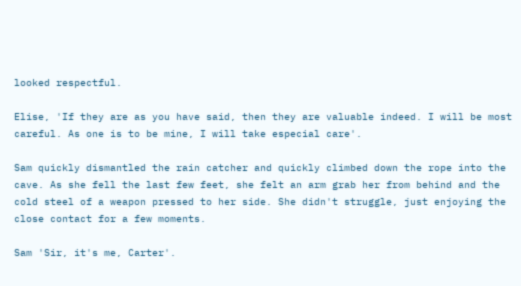looked respectful.

Elise, 'If they are as you have said, then they are valuable indeed. I will be most careful. As one is to be mine, I will take especial care'.

Sam quickly dismantled the rain catcher and quickly climbed down the rope into the cave. As she fell the last few feet, she felt an arm grab her from behind and the cold steel of a weapon pressed to her side. She didn't struggle, just enjoying the close contact for a few moments.

Sam 'Sir, it's me, Carter'.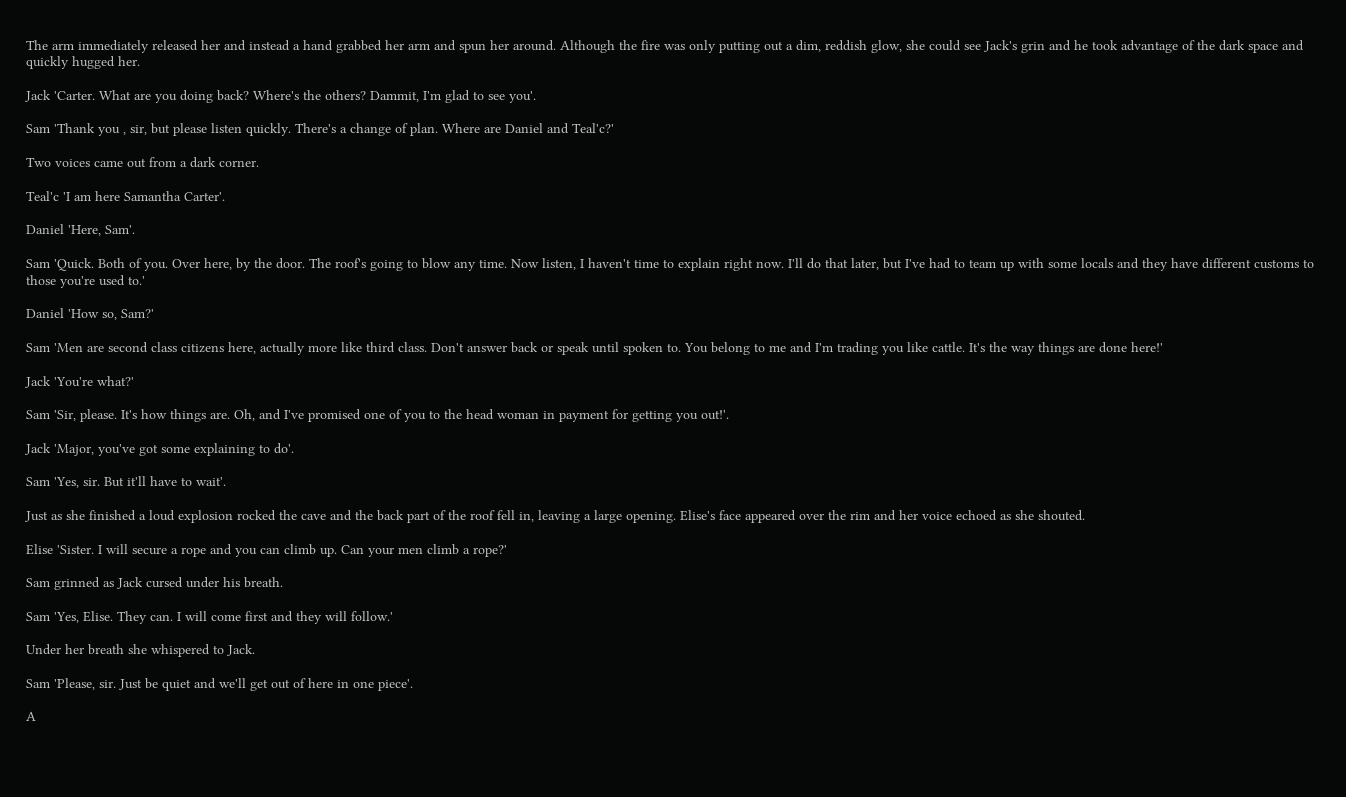The arm immediately released her and instead a hand grabbed her arm and spun her around. Although the fire was only putting out a dim, reddish glow, she could see Jack's grin and he took advantage of the dark space and quickly hugged her.

Jack 'Carter. What are you doing back? Where's the others? Dammit, I'm glad to see you'.

Sam 'Thank you , sir, but please listen quickly. There's a change of plan. Where are Daniel and Teal'c?'

Two voices came out from a dark corner.

Teal'c 'I am here Samantha Carter'.

Daniel 'Here, Sam'.

Sam 'Quick. Both of you. Over here, by the door. The roof's going to blow any time. Now listen, I haven't time to explain right now. I'll do that later, but I've had to team up with some locals and they have different customs to those you're used to.'

Daniel 'How so, Sam?'

Sam 'Men are second class citizens here, actually more like third class. Don't answer back or speak until spoken to. You belong to me and I'm trading you like cattle. It's the way things are done here!'

Jack 'You're what?'

Sam 'Sir, please. It's how things are. Oh, and I've promised one of you to the head woman in payment for getting you out!'.

Jack 'Major, you've got some explaining to do'.

Sam 'Yes, sir. But it'll have to wait'.

Just as she finished a loud explosion rocked the cave and the back part of the roof fell in, leaving a large opening. Elise's face appeared over the rim and her voice echoed as she shouted.

Elise 'Sister. I will secure a rope and you can climb up. Can your men climb a rope?'

Sam grinned as Jack cursed under his breath.

Sam 'Yes, Elise. They can. I will come first and they will follow.'

Under her breath she whispered to Jack.

Sam 'Please, sir. Just be quiet and we'll get out of here in one piece'.

A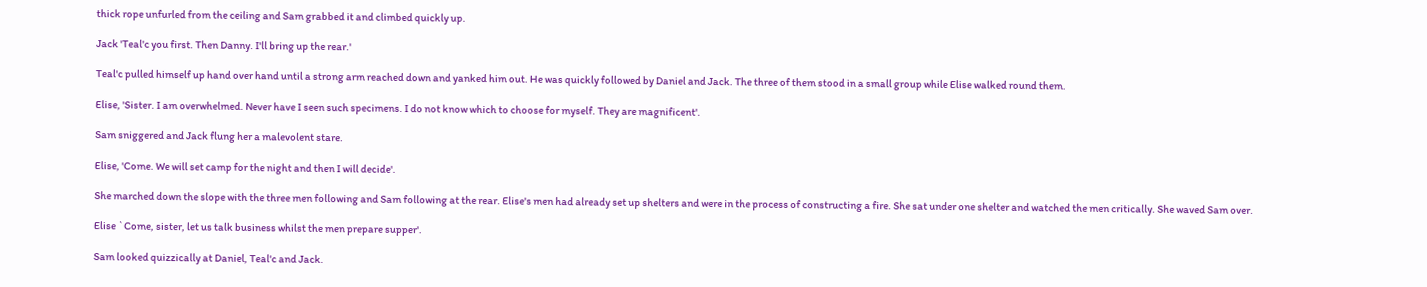thick rope unfurled from the ceiling and Sam grabbed it and climbed quickly up.

Jack 'Teal'c you first. Then Danny. I'll bring up the rear.'

Teal'c pulled himself up hand over hand until a strong arm reached down and yanked him out. He was quickly followed by Daniel and Jack. The three of them stood in a small group while Elise walked round them.

Elise, 'Sister. I am overwhelmed. Never have I seen such specimens. I do not know which to choose for myself. They are magnificent'.

Sam sniggered and Jack flung her a malevolent stare.

Elise, 'Come. We will set camp for the night and then I will decide'.

She marched down the slope with the three men following and Sam following at the rear. Elise's men had already set up shelters and were in the process of constructing a fire. She sat under one shelter and watched the men critically. She waved Sam over.

Elise `Come, sister, let us talk business whilst the men prepare supper'.

Sam looked quizzically at Daniel, Teal'c and Jack.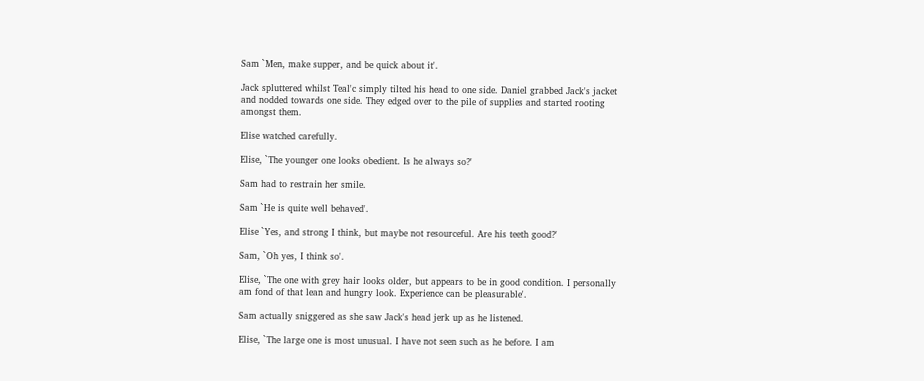Sam `Men, make supper, and be quick about it'.

Jack spluttered whilst Teal'c simply tilted his head to one side. Daniel grabbed Jack's jacket and nodded towards one side. They edged over to the pile of supplies and started rooting amongst them.

Elise watched carefully.

Elise, `The younger one looks obedient. Is he always so?'

Sam had to restrain her smile.

Sam `He is quite well behaved'.

Elise `Yes, and strong I think, but maybe not resourceful. Are his teeth good?'

Sam, `Oh yes, I think so'.

Elise, `The one with grey hair looks older, but appears to be in good condition. I personally am fond of that lean and hungry look. Experience can be pleasurable'.

Sam actually sniggered as she saw Jack's head jerk up as he listened.

Elise, `The large one is most unusual. I have not seen such as he before. I am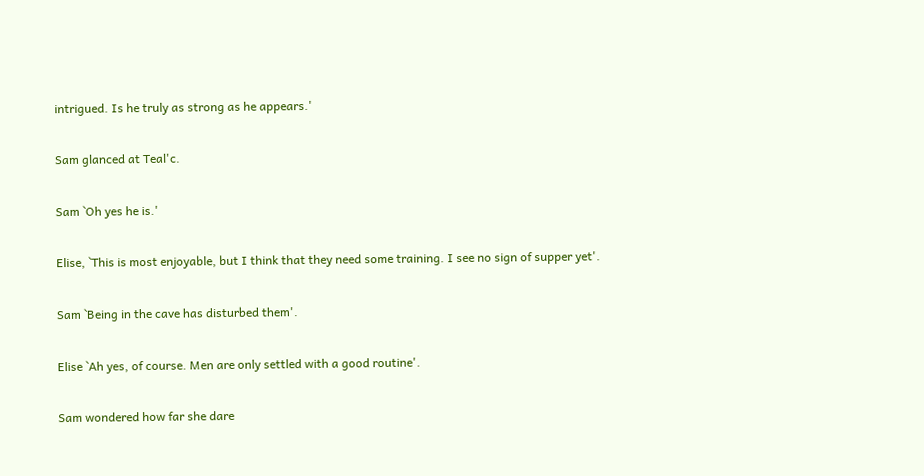intrigued. Is he truly as strong as he appears.'

Sam glanced at Teal'c.

Sam `Oh yes he is.'

Elise, `This is most enjoyable, but I think that they need some training. I see no sign of supper yet'.

Sam `Being in the cave has disturbed them'.

Elise `Ah yes, of course. Men are only settled with a good routine'.

Sam wondered how far she dare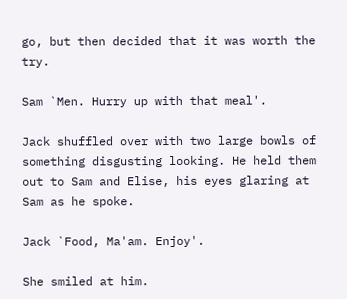go, but then decided that it was worth the try.

Sam `Men. Hurry up with that meal'.

Jack shuffled over with two large bowls of something disgusting looking. He held them out to Sam and Elise, his eyes glaring at Sam as he spoke.

Jack `Food, Ma'am. Enjoy'.

She smiled at him.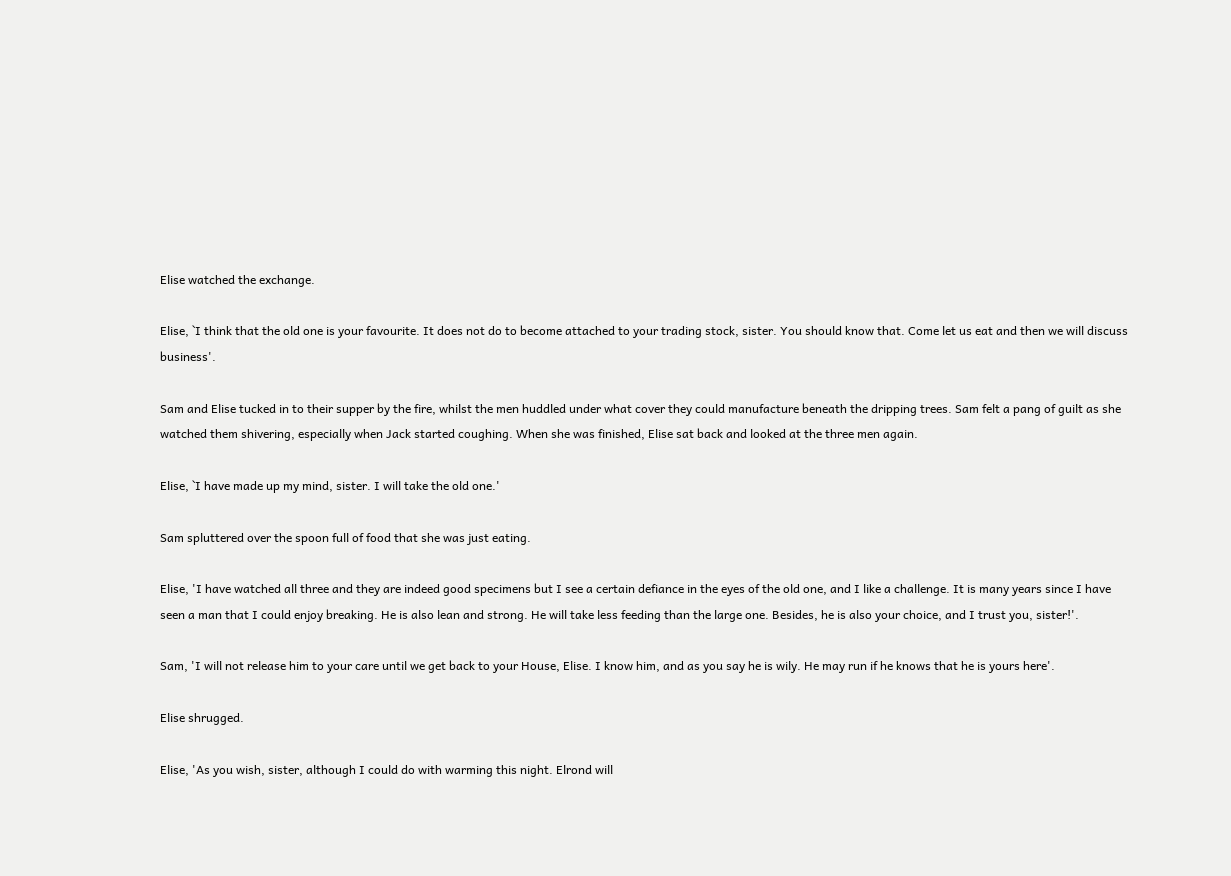Elise watched the exchange.

Elise, `I think that the old one is your favourite. It does not do to become attached to your trading stock, sister. You should know that. Come let us eat and then we will discuss business'.

Sam and Elise tucked in to their supper by the fire, whilst the men huddled under what cover they could manufacture beneath the dripping trees. Sam felt a pang of guilt as she watched them shivering, especially when Jack started coughing. When she was finished, Elise sat back and looked at the three men again.

Elise, `I have made up my mind, sister. I will take the old one.'

Sam spluttered over the spoon full of food that she was just eating.

Elise, 'I have watched all three and they are indeed good specimens but I see a certain defiance in the eyes of the old one, and I like a challenge. It is many years since I have seen a man that I could enjoy breaking. He is also lean and strong. He will take less feeding than the large one. Besides, he is also your choice, and I trust you, sister!'.

Sam, 'I will not release him to your care until we get back to your House, Elise. I know him, and as you say he is wily. He may run if he knows that he is yours here'.

Elise shrugged.

Elise, 'As you wish, sister, although I could do with warming this night. Elrond will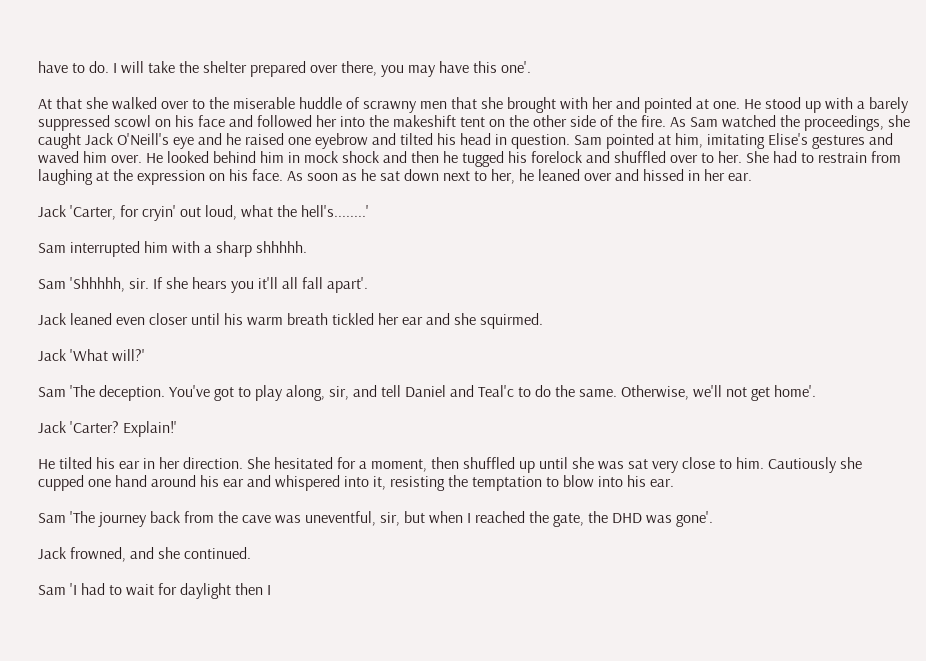have to do. I will take the shelter prepared over there, you may have this one'.

At that she walked over to the miserable huddle of scrawny men that she brought with her and pointed at one. He stood up with a barely suppressed scowl on his face and followed her into the makeshift tent on the other side of the fire. As Sam watched the proceedings, she caught Jack O'Neill's eye and he raised one eyebrow and tilted his head in question. Sam pointed at him, imitating Elise's gestures and waved him over. He looked behind him in mock shock and then he tugged his forelock and shuffled over to her. She had to restrain from laughing at the expression on his face. As soon as he sat down next to her, he leaned over and hissed in her ear.

Jack 'Carter, for cryin' out loud, what the hell's........'

Sam interrupted him with a sharp shhhhh.

Sam 'Shhhhh, sir. If she hears you it'll all fall apart'.

Jack leaned even closer until his warm breath tickled her ear and she squirmed.

Jack 'What will?'

Sam 'The deception. You've got to play along, sir, and tell Daniel and Teal'c to do the same. Otherwise, we'll not get home'.

Jack 'Carter? Explain!'

He tilted his ear in her direction. She hesitated for a moment, then shuffled up until she was sat very close to him. Cautiously she cupped one hand around his ear and whispered into it, resisting the temptation to blow into his ear.

Sam 'The journey back from the cave was uneventful, sir, but when I reached the gate, the DHD was gone'.

Jack frowned, and she continued.

Sam 'I had to wait for daylight then I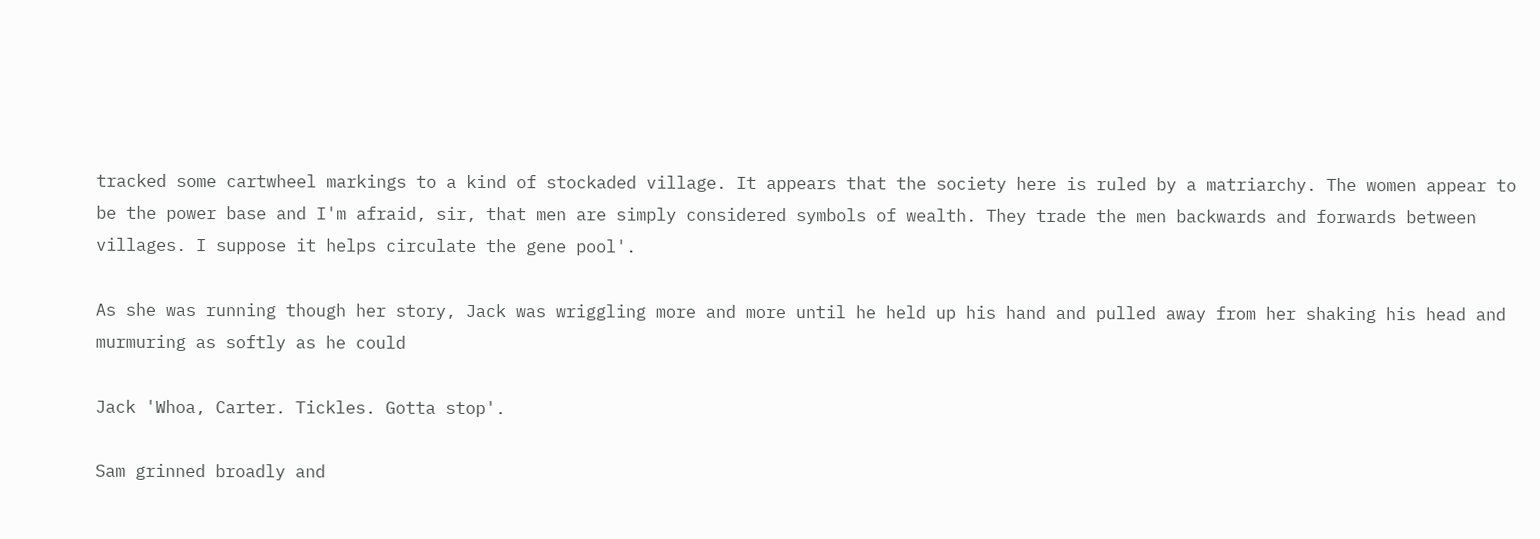tracked some cartwheel markings to a kind of stockaded village. It appears that the society here is ruled by a matriarchy. The women appear to be the power base and I'm afraid, sir, that men are simply considered symbols of wealth. They trade the men backwards and forwards between villages. I suppose it helps circulate the gene pool'.

As she was running though her story, Jack was wriggling more and more until he held up his hand and pulled away from her shaking his head and murmuring as softly as he could

Jack 'Whoa, Carter. Tickles. Gotta stop'.

Sam grinned broadly and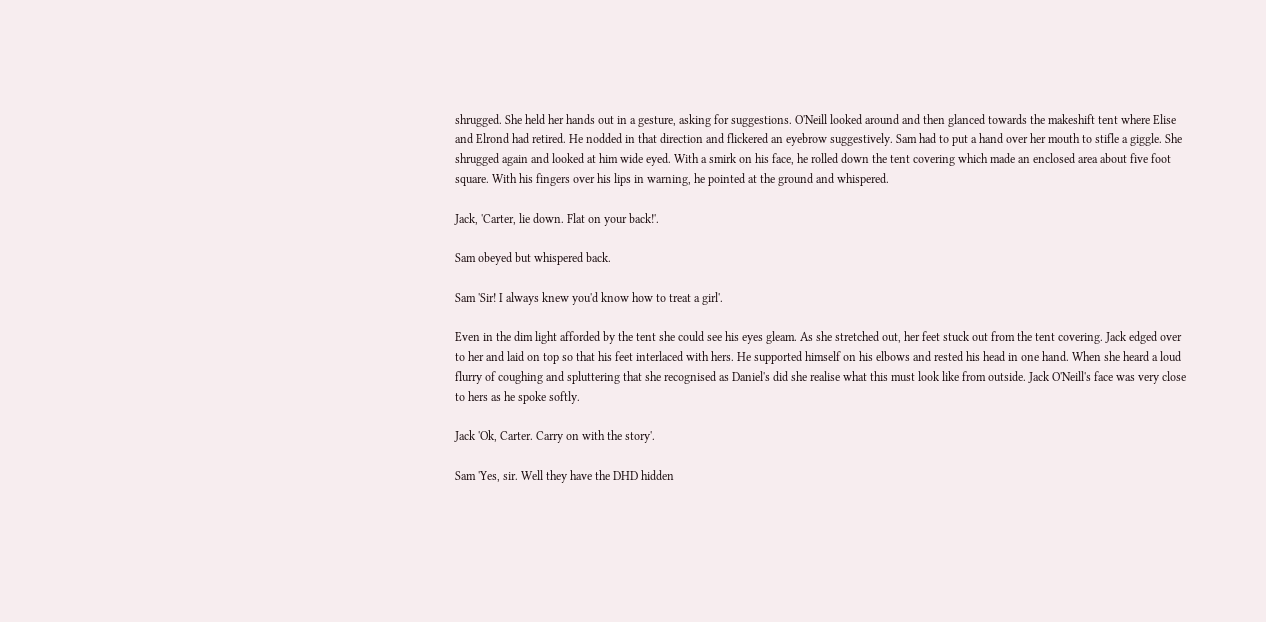shrugged. She held her hands out in a gesture, asking for suggestions. O'Neill looked around and then glanced towards the makeshift tent where Elise and Elrond had retired. He nodded in that direction and flickered an eyebrow suggestively. Sam had to put a hand over her mouth to stifle a giggle. She shrugged again and looked at him wide eyed. With a smirk on his face, he rolled down the tent covering which made an enclosed area about five foot square. With his fingers over his lips in warning, he pointed at the ground and whispered.

Jack, 'Carter, lie down. Flat on your back!'.

Sam obeyed but whispered back.

Sam 'Sir! I always knew you'd know how to treat a girl'.

Even in the dim light afforded by the tent she could see his eyes gleam. As she stretched out, her feet stuck out from the tent covering. Jack edged over to her and laid on top so that his feet interlaced with hers. He supported himself on his elbows and rested his head in one hand. When she heard a loud flurry of coughing and spluttering that she recognised as Daniel's did she realise what this must look like from outside. Jack O'Neill's face was very close to hers as he spoke softly.

Jack 'Ok, Carter. Carry on with the story'.

Sam 'Yes, sir. Well they have the DHD hidden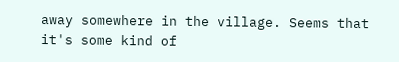away somewhere in the village. Seems that it's some kind of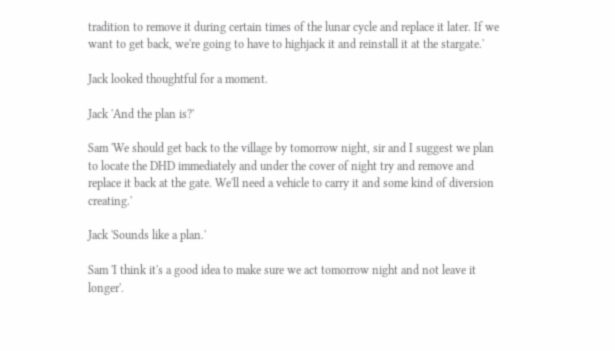tradition to remove it during certain times of the lunar cycle and replace it later. If we want to get back, we're going to have to highjack it and reinstall it at the stargate.'

Jack looked thoughtful for a moment.

Jack 'And the plan is?'

Sam 'We should get back to the village by tomorrow night, sir and I suggest we plan to locate the DHD immediately and under the cover of night try and remove and replace it back at the gate. We'll need a vehicle to carry it and some kind of diversion creating.'

Jack 'Sounds like a plan.'

Sam 'I think it's a good idea to make sure we act tomorrow night and not leave it longer'.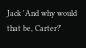Jack 'And why would that be, Carter?'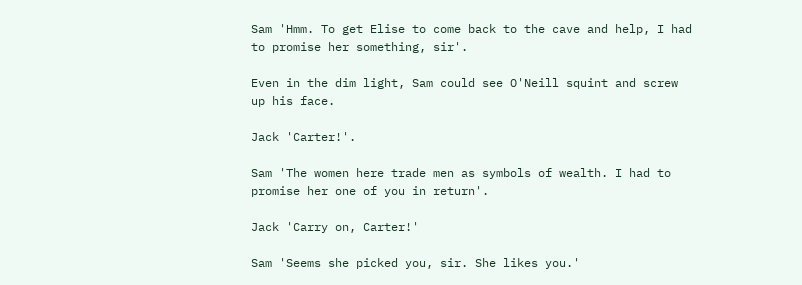Sam 'Hmm. To get Elise to come back to the cave and help, I had to promise her something, sir'.

Even in the dim light, Sam could see O'Neill squint and screw up his face.

Jack 'Carter!'.

Sam 'The women here trade men as symbols of wealth. I had to promise her one of you in return'.

Jack 'Carry on, Carter!'

Sam 'Seems she picked you, sir. She likes you.'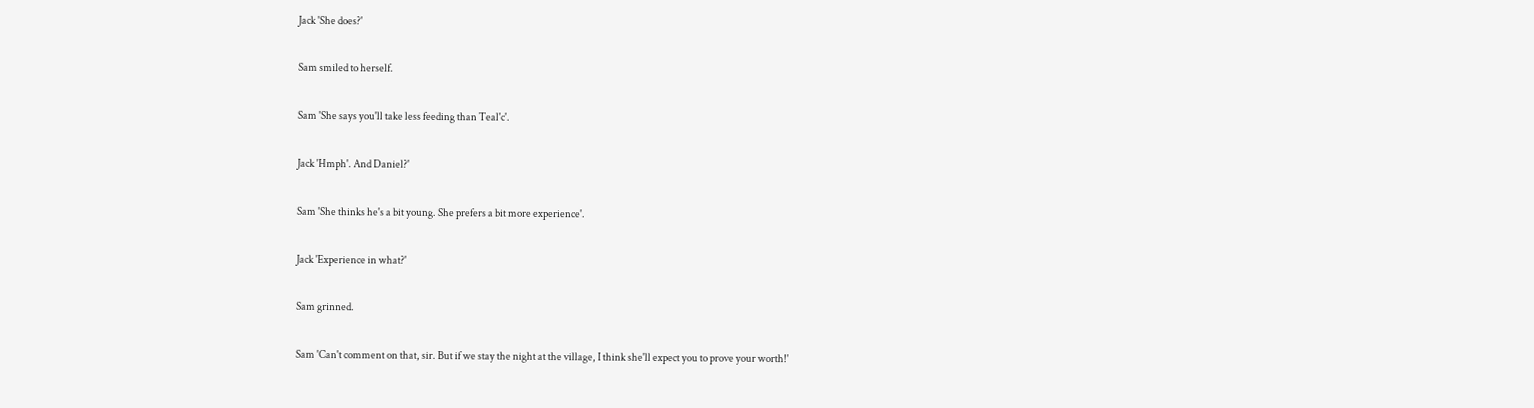Jack 'She does?'

Sam smiled to herself.

Sam 'She says you'll take less feeding than Teal'c'.

Jack 'Hmph'. And Daniel?'

Sam 'She thinks he's a bit young. She prefers a bit more experience'.

Jack 'Experience in what?'

Sam grinned.

Sam 'Can't comment on that, sir. But if we stay the night at the village, I think she'll expect you to prove your worth!'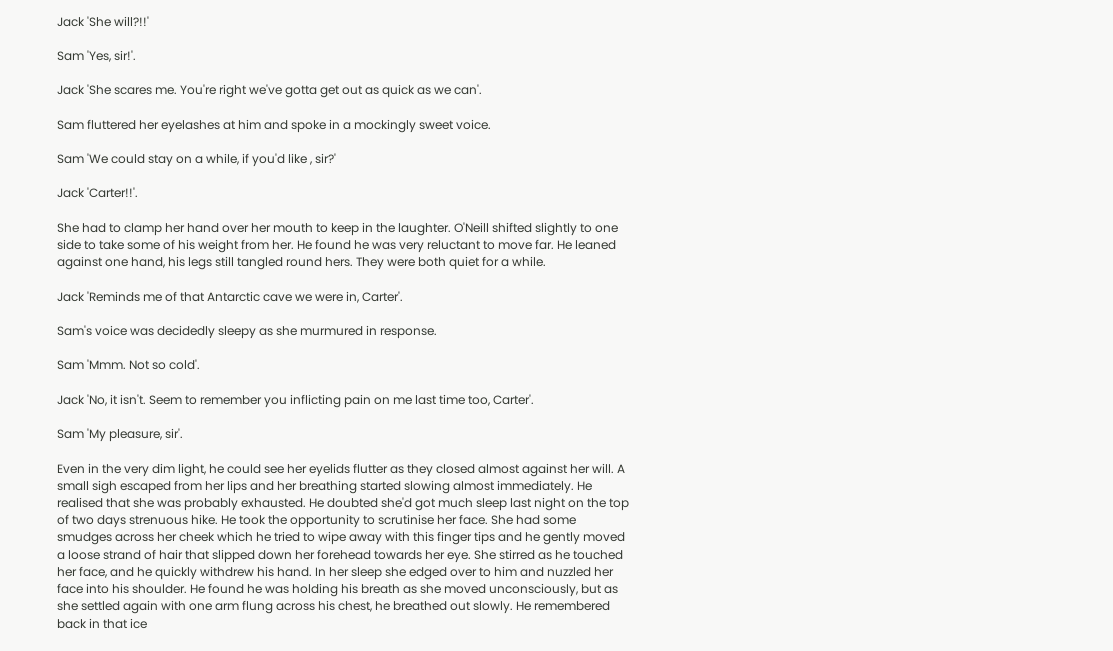Jack 'She will?!!'

Sam 'Yes, sir!'.

Jack 'She scares me. You're right we've gotta get out as quick as we can'.

Sam fluttered her eyelashes at him and spoke in a mockingly sweet voice.

Sam 'We could stay on a while, if you'd like , sir?'

Jack 'Carter!!'.

She had to clamp her hand over her mouth to keep in the laughter. O'Neill shifted slightly to one side to take some of his weight from her. He found he was very reluctant to move far. He leaned against one hand, his legs still tangled round hers. They were both quiet for a while.

Jack 'Reminds me of that Antarctic cave we were in, Carter'.

Sam's voice was decidedly sleepy as she murmured in response.

Sam 'Mmm. Not so cold'.

Jack 'No, it isn't. Seem to remember you inflicting pain on me last time too, Carter'.

Sam 'My pleasure, sir'.

Even in the very dim light, he could see her eyelids flutter as they closed almost against her will. A small sigh escaped from her lips and her breathing started slowing almost immediately. He realised that she was probably exhausted. He doubted she'd got much sleep last night on the top of two days strenuous hike. He took the opportunity to scrutinise her face. She had some smudges across her cheek which he tried to wipe away with this finger tips and he gently moved a loose strand of hair that slipped down her forehead towards her eye. She stirred as he touched her face, and he quickly withdrew his hand. In her sleep she edged over to him and nuzzled her face into his shoulder. He found he was holding his breath as she moved unconsciously, but as she settled again with one arm flung across his chest, he breathed out slowly. He remembered back in that ice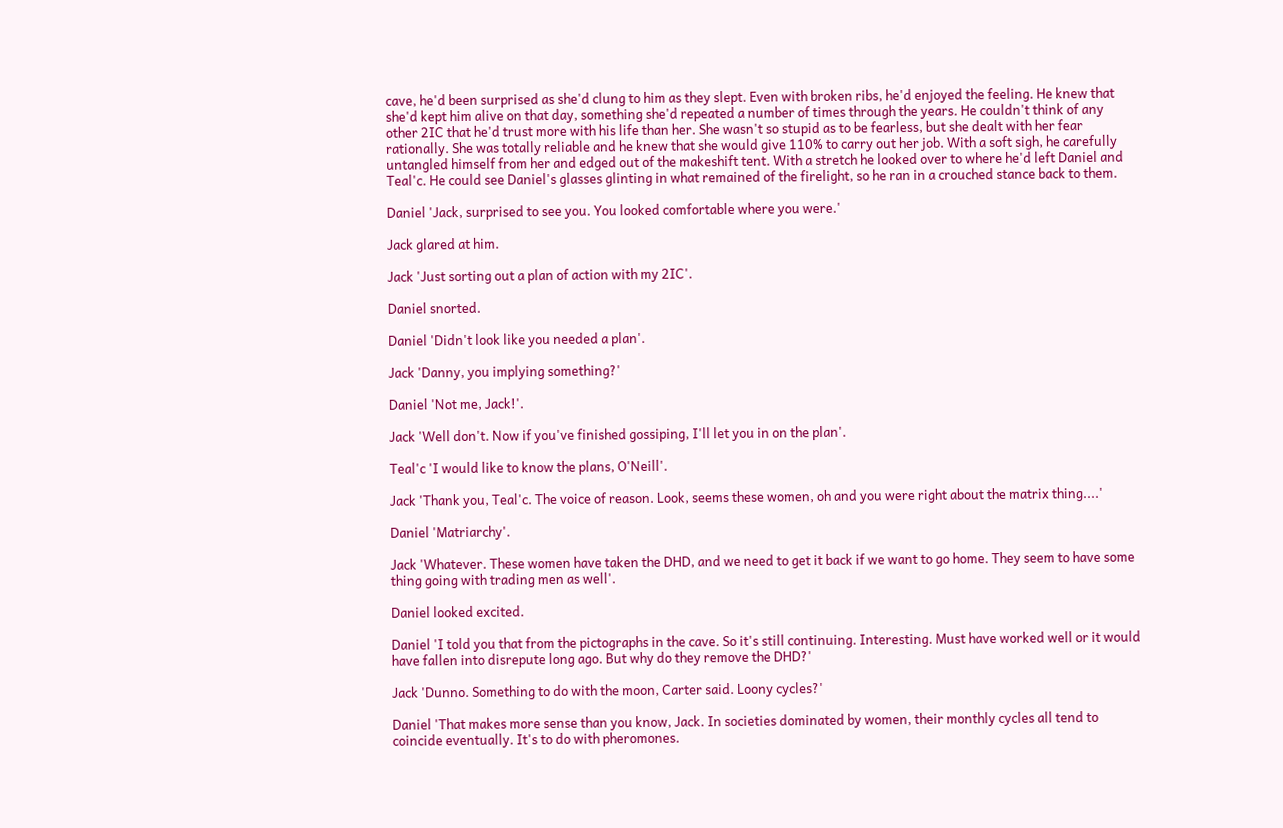cave, he'd been surprised as she'd clung to him as they slept. Even with broken ribs, he'd enjoyed the feeling. He knew that she'd kept him alive on that day, something she'd repeated a number of times through the years. He couldn't think of any other 2IC that he'd trust more with his life than her. She wasn't so stupid as to be fearless, but she dealt with her fear rationally. She was totally reliable and he knew that she would give 110% to carry out her job. With a soft sigh, he carefully untangled himself from her and edged out of the makeshift tent. With a stretch he looked over to where he'd left Daniel and Teal'c. He could see Daniel's glasses glinting in what remained of the firelight, so he ran in a crouched stance back to them.

Daniel 'Jack, surprised to see you. You looked comfortable where you were.'

Jack glared at him.

Jack 'Just sorting out a plan of action with my 2IC'.

Daniel snorted.

Daniel 'Didn't look like you needed a plan'.

Jack 'Danny, you implying something?'

Daniel 'Not me, Jack!'.

Jack 'Well don't. Now if you've finished gossiping, I'll let you in on the plan'.

Teal'c 'I would like to know the plans, O'Neill'.

Jack 'Thank you, Teal'c. The voice of reason. Look, seems these women, oh and you were right about the matrix thing....'

Daniel 'Matriarchy'.

Jack 'Whatever. These women have taken the DHD, and we need to get it back if we want to go home. They seem to have some thing going with trading men as well'.

Daniel looked excited.

Daniel 'I told you that from the pictographs in the cave. So it's still continuing. Interesting. Must have worked well or it would have fallen into disrepute long ago. But why do they remove the DHD?'

Jack 'Dunno. Something to do with the moon, Carter said. Loony cycles?'

Daniel 'That makes more sense than you know, Jack. In societies dominated by women, their monthly cycles all tend to coincide eventually. It's to do with pheromones.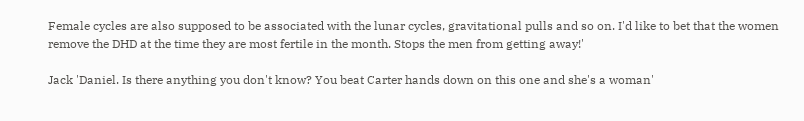Female cycles are also supposed to be associated with the lunar cycles, gravitational pulls and so on. I'd like to bet that the women remove the DHD at the time they are most fertile in the month. Stops the men from getting away!'

Jack 'Daniel. Is there anything you don't know? You beat Carter hands down on this one and she's a woman'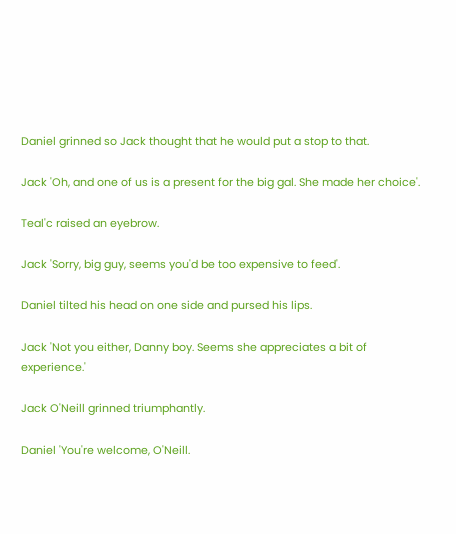Daniel grinned so Jack thought that he would put a stop to that.

Jack 'Oh, and one of us is a present for the big gal. She made her choice'.

Teal'c raised an eyebrow.

Jack 'Sorry, big guy, seems you'd be too expensive to feed'.

Daniel tilted his head on one side and pursed his lips.

Jack 'Not you either, Danny boy. Seems she appreciates a bit of experience.'

Jack O'Neill grinned triumphantly.

Daniel 'You're welcome, O'Neill.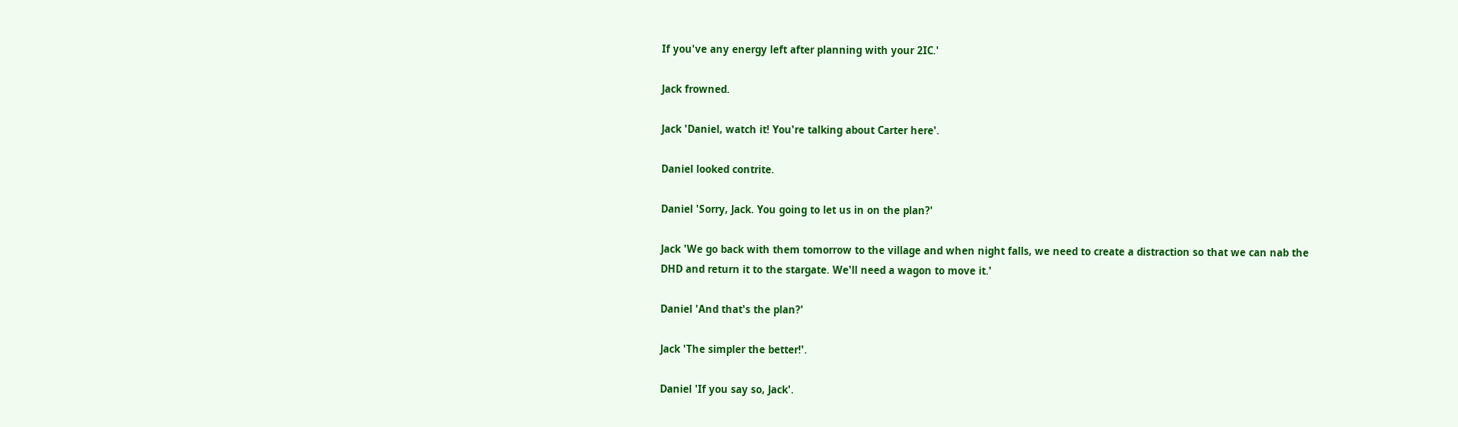If you've any energy left after planning with your 2IC.'

Jack frowned.

Jack 'Daniel, watch it! You're talking about Carter here'.

Daniel looked contrite.

Daniel 'Sorry, Jack. You going to let us in on the plan?'

Jack 'We go back with them tomorrow to the village and when night falls, we need to create a distraction so that we can nab the DHD and return it to the stargate. We'll need a wagon to move it.'

Daniel 'And that's the plan?'

Jack 'The simpler the better!'.

Daniel 'If you say so, Jack'.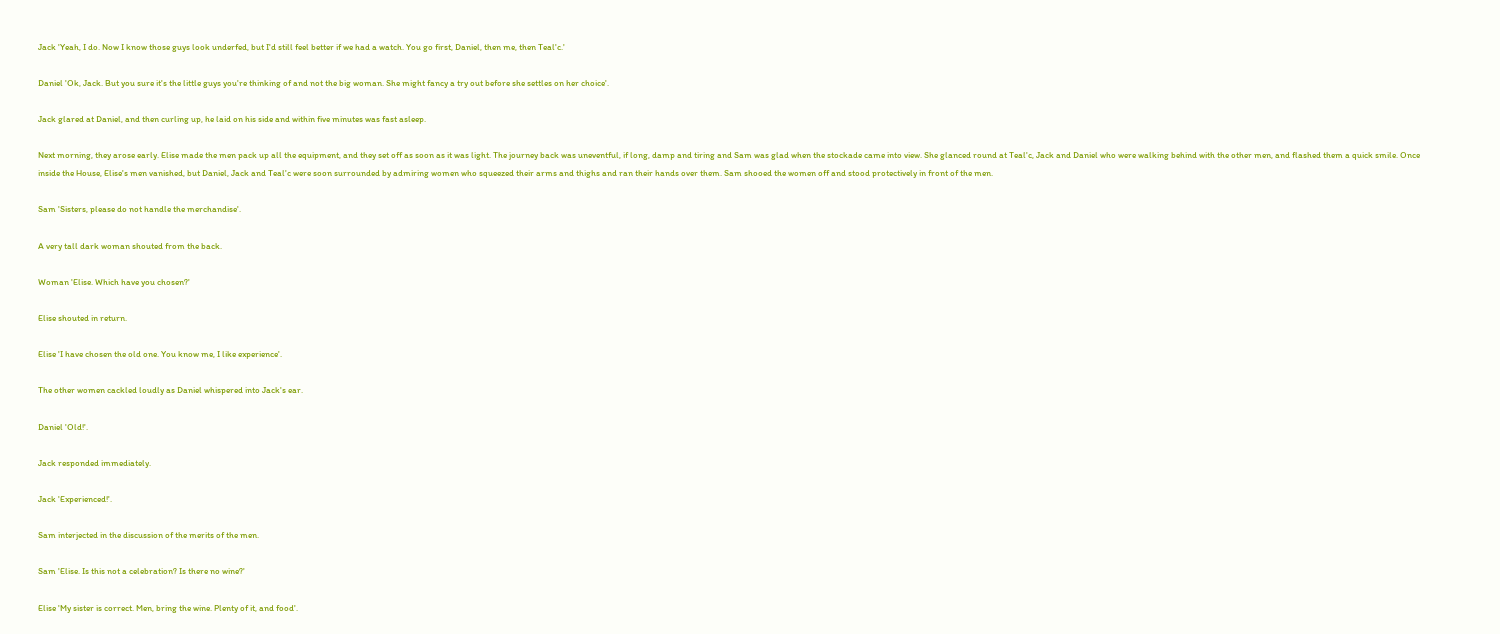Jack 'Yeah, I do. Now I know those guys look underfed, but I'd still feel better if we had a watch. You go first, Daniel, then me, then Teal'c.'

Daniel 'Ok, Jack. But you sure it's the little guys you're thinking of and not the big woman. She might fancy a try out before she settles on her choice'.

Jack glared at Daniel, and then curling up, he laid on his side and within five minutes was fast asleep.

Next morning, they arose early. Elise made the men pack up all the equipment, and they set off as soon as it was light. The journey back was uneventful, if long, damp and tiring and Sam was glad when the stockade came into view. She glanced round at Teal'c, Jack and Daniel who were walking behind with the other men, and flashed them a quick smile. Once inside the House, Elise's men vanished, but Daniel, Jack and Teal'c were soon surrounded by admiring women who squeezed their arms and thighs and ran their hands over them. Sam shooed the women off and stood protectively in front of the men.

Sam 'Sisters, please do not handle the merchandise'.

A very tall dark woman shouted from the back.

Woman 'Elise. Which have you chosen?'

Elise shouted in return.

Elise 'I have chosen the old one. You know me, I like experience'.

The other women cackled loudly as Daniel whispered into Jack's ear.

Daniel 'Old!'.

Jack responded immediately.

Jack 'Experienced!'.

Sam interjected in the discussion of the merits of the men.

Sam 'Elise. Is this not a celebration? Is there no wine?'

Elise 'My sister is correct. Men, bring the wine. Plenty of it, and food'.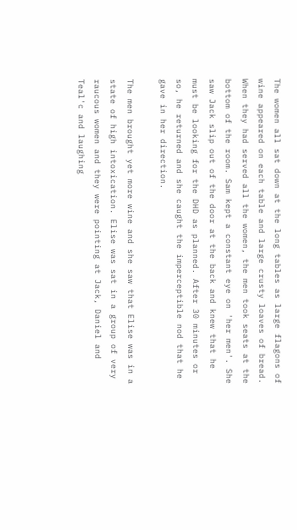The women all sat down at the long tables as large flagons of wine appeared on each table and large crusty loaves of bread. When they had served all the women, the men took seats at the bottom of the room. Sam kept a constant eye on 'her men'. She saw Jack slip out of the door at the back and knew that he must be looking for the DHD as planned. After 30 minutes or so, he returned and she caught the imperceptible nod that he gave in her direction.

The men brought yet more wine and she saw that Elise was in a state of high intoxication. Elise was sat in a group of very raucous women and they were pointing at Jack, Daniel and Teal'c and laughing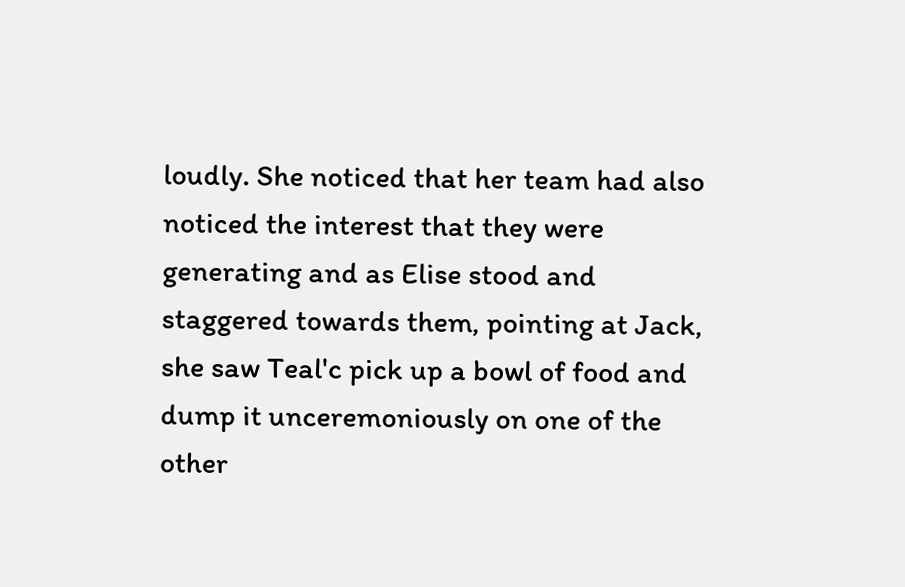loudly. She noticed that her team had also noticed the interest that they were generating and as Elise stood and staggered towards them, pointing at Jack, she saw Teal'c pick up a bowl of food and dump it unceremoniously on one of the other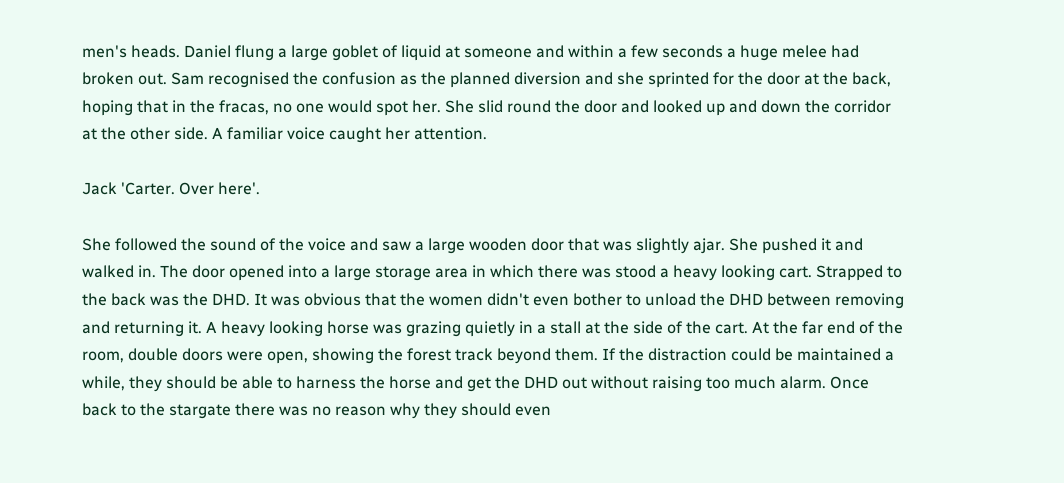men's heads. Daniel flung a large goblet of liquid at someone and within a few seconds a huge melee had broken out. Sam recognised the confusion as the planned diversion and she sprinted for the door at the back, hoping that in the fracas, no one would spot her. She slid round the door and looked up and down the corridor at the other side. A familiar voice caught her attention.

Jack 'Carter. Over here'.

She followed the sound of the voice and saw a large wooden door that was slightly ajar. She pushed it and walked in. The door opened into a large storage area in which there was stood a heavy looking cart. Strapped to the back was the DHD. It was obvious that the women didn't even bother to unload the DHD between removing and returning it. A heavy looking horse was grazing quietly in a stall at the side of the cart. At the far end of the room, double doors were open, showing the forest track beyond them. If the distraction could be maintained a while, they should be able to harness the horse and get the DHD out without raising too much alarm. Once back to the stargate there was no reason why they should even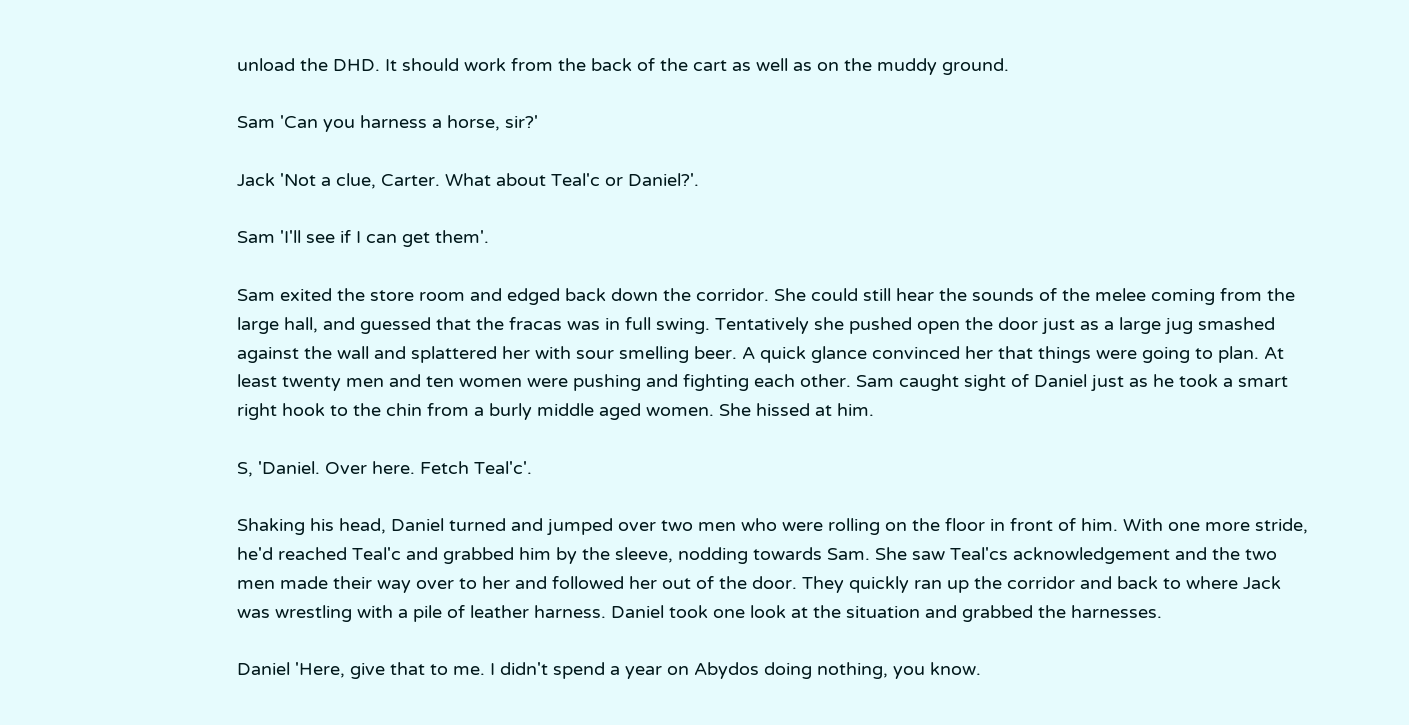unload the DHD. It should work from the back of the cart as well as on the muddy ground.

Sam 'Can you harness a horse, sir?'

Jack 'Not a clue, Carter. What about Teal'c or Daniel?'.

Sam 'I'll see if I can get them'.

Sam exited the store room and edged back down the corridor. She could still hear the sounds of the melee coming from the large hall, and guessed that the fracas was in full swing. Tentatively she pushed open the door just as a large jug smashed against the wall and splattered her with sour smelling beer. A quick glance convinced her that things were going to plan. At least twenty men and ten women were pushing and fighting each other. Sam caught sight of Daniel just as he took a smart right hook to the chin from a burly middle aged women. She hissed at him.

S, 'Daniel. Over here. Fetch Teal'c'.

Shaking his head, Daniel turned and jumped over two men who were rolling on the floor in front of him. With one more stride, he'd reached Teal'c and grabbed him by the sleeve, nodding towards Sam. She saw Teal'cs acknowledgement and the two men made their way over to her and followed her out of the door. They quickly ran up the corridor and back to where Jack was wrestling with a pile of leather harness. Daniel took one look at the situation and grabbed the harnesses.

Daniel 'Here, give that to me. I didn't spend a year on Abydos doing nothing, you know.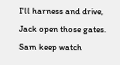I'll harness and drive, Jack open those gates. Sam keep watch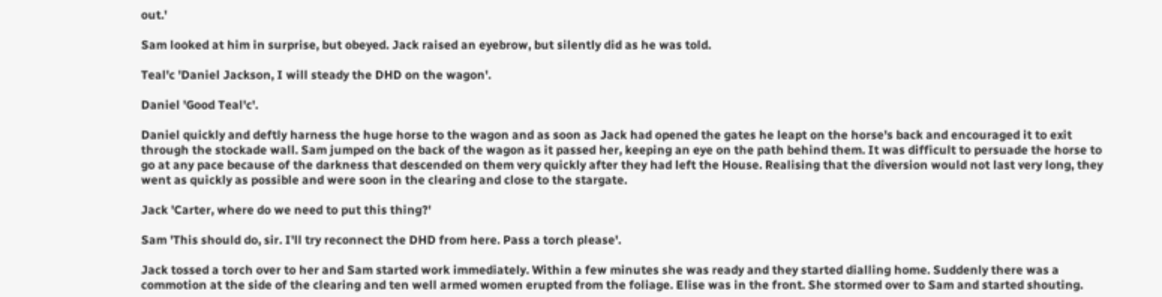out.'

Sam looked at him in surprise, but obeyed. Jack raised an eyebrow, but silently did as he was told.

Teal'c 'Daniel Jackson, I will steady the DHD on the wagon'.

Daniel 'Good Teal'c'.

Daniel quickly and deftly harness the huge horse to the wagon and as soon as Jack had opened the gates he leapt on the horse's back and encouraged it to exit through the stockade wall. Sam jumped on the back of the wagon as it passed her, keeping an eye on the path behind them. It was difficult to persuade the horse to go at any pace because of the darkness that descended on them very quickly after they had left the House. Realising that the diversion would not last very long, they went as quickly as possible and were soon in the clearing and close to the stargate.

Jack 'Carter, where do we need to put this thing?'

Sam 'This should do, sir. I'll try reconnect the DHD from here. Pass a torch please'.

Jack tossed a torch over to her and Sam started work immediately. Within a few minutes she was ready and they started dialling home. Suddenly there was a commotion at the side of the clearing and ten well armed women erupted from the foliage. Elise was in the front. She stormed over to Sam and started shouting.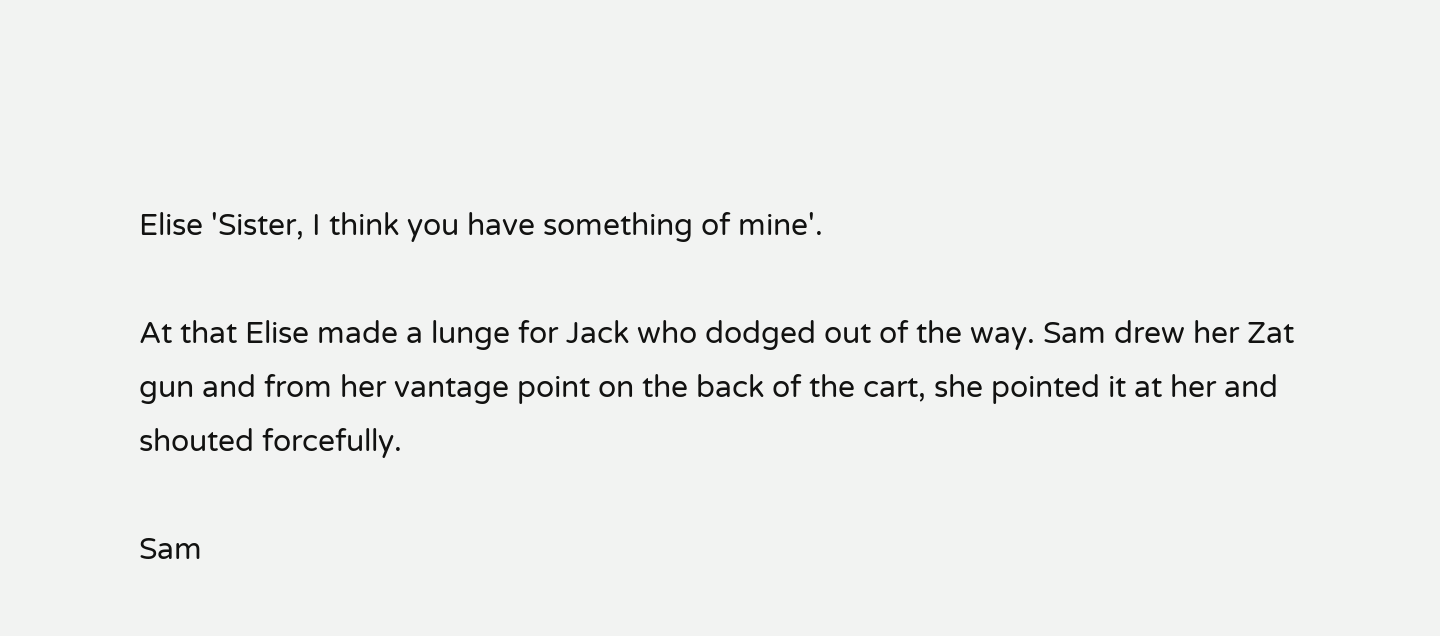Elise 'Sister, I think you have something of mine'.

At that Elise made a lunge for Jack who dodged out of the way. Sam drew her Zat gun and from her vantage point on the back of the cart, she pointed it at her and shouted forcefully.

Sam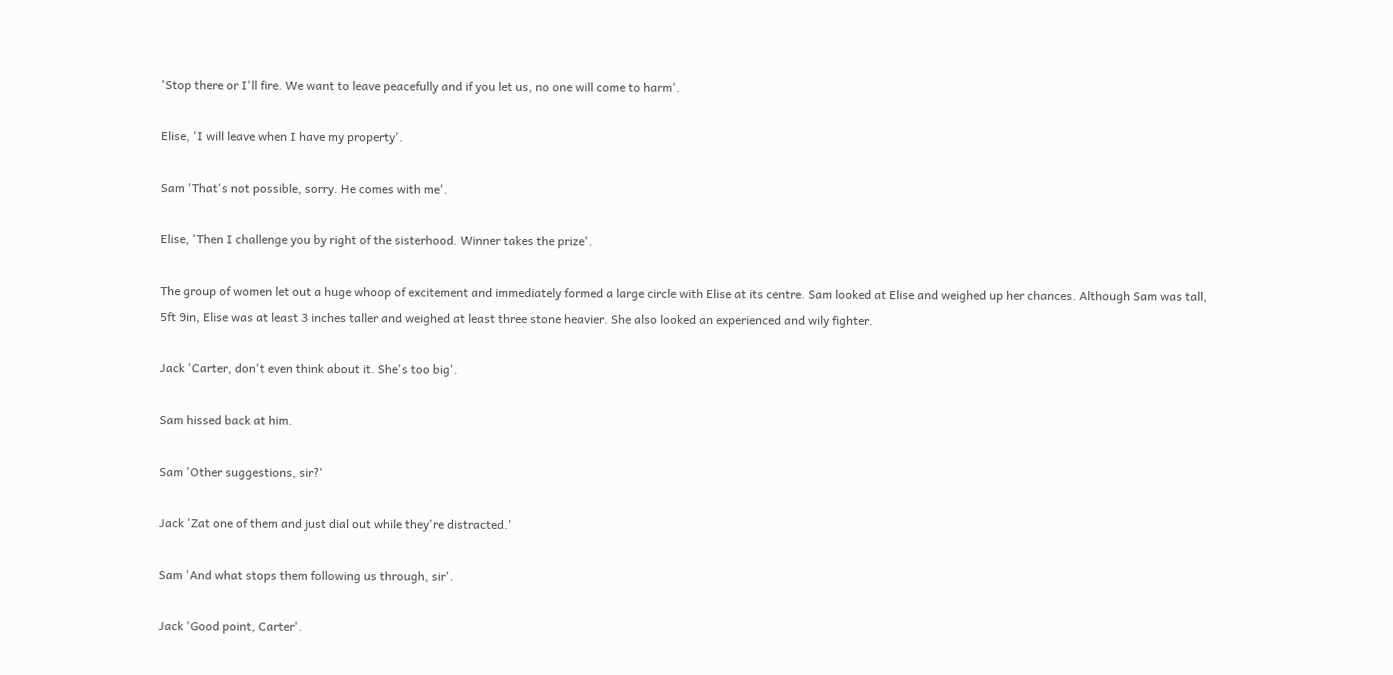'Stop there or I'll fire. We want to leave peacefully and if you let us, no one will come to harm'.

Elise, 'I will leave when I have my property'.

Sam 'That's not possible, sorry. He comes with me'.

Elise, 'Then I challenge you by right of the sisterhood. Winner takes the prize'.

The group of women let out a huge whoop of excitement and immediately formed a large circle with Elise at its centre. Sam looked at Elise and weighed up her chances. Although Sam was tall, 5ft 9in, Elise was at least 3 inches taller and weighed at least three stone heavier. She also looked an experienced and wily fighter.

Jack 'Carter, don't even think about it. She's too big'.

Sam hissed back at him.

Sam 'Other suggestions, sir?'

Jack 'Zat one of them and just dial out while they're distracted.'

Sam 'And what stops them following us through, sir'.

Jack 'Good point, Carter'.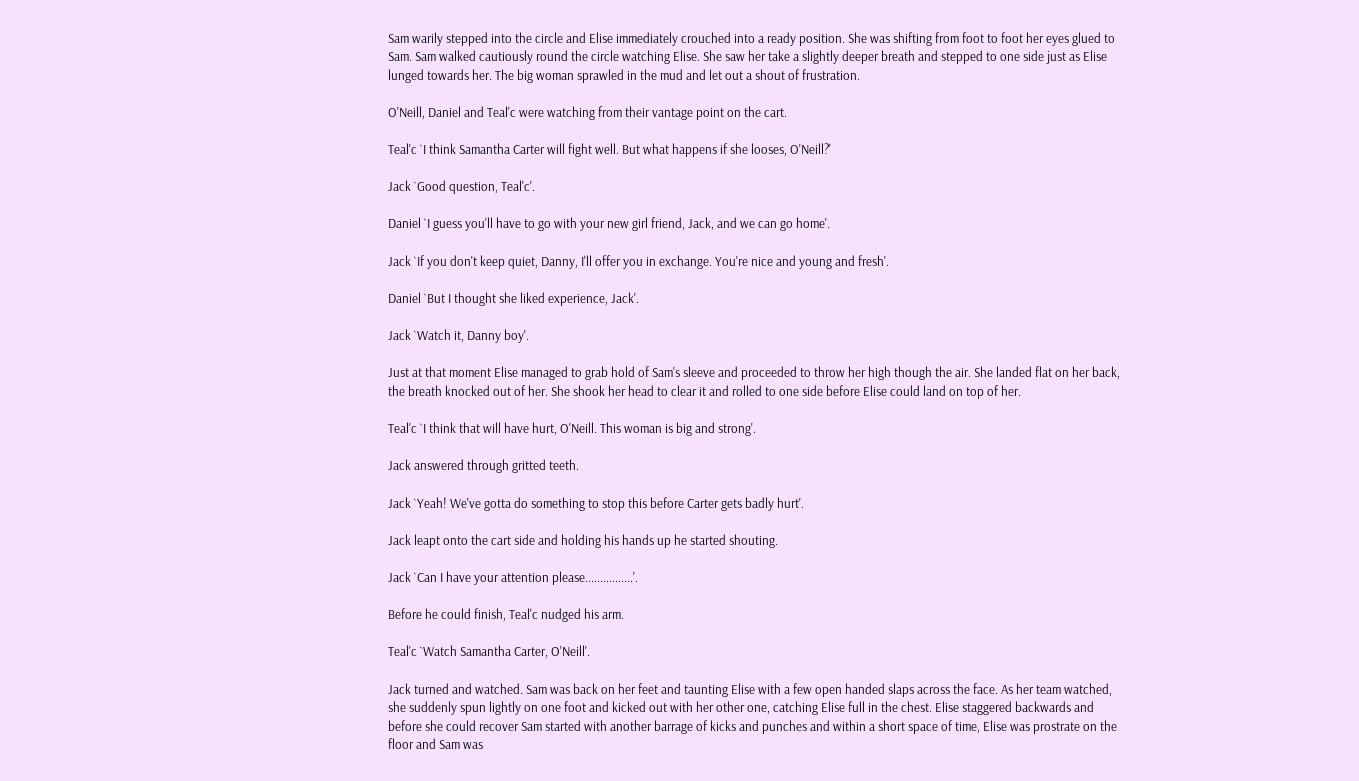Sam warily stepped into the circle and Elise immediately crouched into a ready position. She was shifting from foot to foot her eyes glued to Sam. Sam walked cautiously round the circle watching Elise. She saw her take a slightly deeper breath and stepped to one side just as Elise lunged towards her. The big woman sprawled in the mud and let out a shout of frustration.

O'Neill, Daniel and Teal'c were watching from their vantage point on the cart.

Teal'c `I think Samantha Carter will fight well. But what happens if she looses, O'Neill?'

Jack `Good question, Teal'c'.

Daniel `I guess you'll have to go with your new girl friend, Jack, and we can go home'.

Jack `If you don't keep quiet, Danny, I'll offer you in exchange. You're nice and young and fresh'.

Daniel `But I thought she liked experience, Jack'.

Jack `Watch it, Danny boy'.

Just at that moment Elise managed to grab hold of Sam's sleeve and proceeded to throw her high though the air. She landed flat on her back, the breath knocked out of her. She shook her head to clear it and rolled to one side before Elise could land on top of her.

Teal'c `I think that will have hurt, O'Neill. This woman is big and strong'.

Jack answered through gritted teeth.

Jack `Yeah! We've gotta do something to stop this before Carter gets badly hurt'.

Jack leapt onto the cart side and holding his hands up he started shouting.

Jack `Can I have your attention please................'.

Before he could finish, Teal'c nudged his arm.

Teal'c `Watch Samantha Carter, O'Neill'.

Jack turned and watched. Sam was back on her feet and taunting Elise with a few open handed slaps across the face. As her team watched, she suddenly spun lightly on one foot and kicked out with her other one, catching Elise full in the chest. Elise staggered backwards and before she could recover Sam started with another barrage of kicks and punches and within a short space of time, Elise was prostrate on the floor and Sam was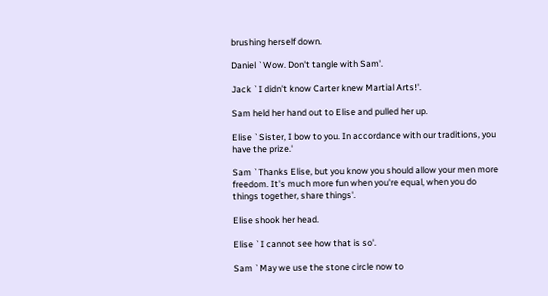brushing herself down.

Daniel `Wow. Don't tangle with Sam'.

Jack `I didn't know Carter knew Martial Arts!'.

Sam held her hand out to Elise and pulled her up.

Elise `Sister, I bow to you. In accordance with our traditions, you have the prize.'

Sam `Thanks Elise, but you know you should allow your men more freedom. It's much more fun when you're equal, when you do things together, share things'.

Elise shook her head.

Elise `I cannot see how that is so'.

Sam `May we use the stone circle now to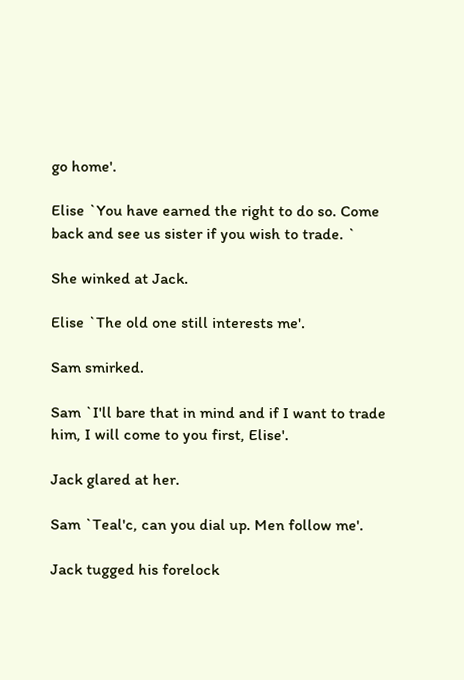go home'.

Elise `You have earned the right to do so. Come back and see us sister if you wish to trade. `

She winked at Jack.

Elise `The old one still interests me'.

Sam smirked.

Sam `I'll bare that in mind and if I want to trade him, I will come to you first, Elise'.

Jack glared at her.

Sam `Teal'c, can you dial up. Men follow me'.

Jack tugged his forelock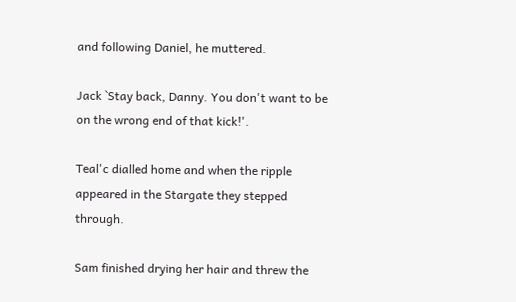and following Daniel, he muttered.

Jack `Stay back, Danny. You don't want to be on the wrong end of that kick!'.

Teal'c dialled home and when the ripple appeared in the Stargate they stepped through.

Sam finished drying her hair and threw the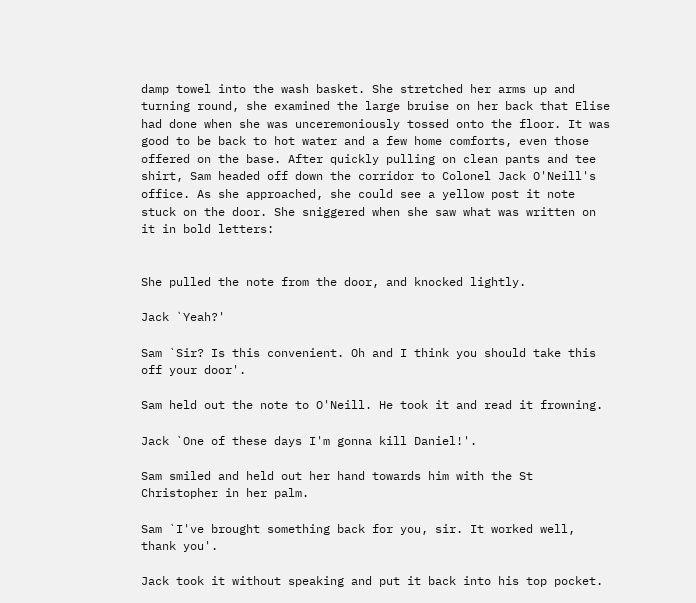damp towel into the wash basket. She stretched her arms up and turning round, she examined the large bruise on her back that Elise had done when she was unceremoniously tossed onto the floor. It was good to be back to hot water and a few home comforts, even those offered on the base. After quickly pulling on clean pants and tee shirt, Sam headed off down the corridor to Colonel Jack O'Neill's office. As she approached, she could see a yellow post it note stuck on the door. She sniggered when she saw what was written on it in bold letters:


She pulled the note from the door, and knocked lightly.

Jack `Yeah?'

Sam `Sir? Is this convenient. Oh and I think you should take this off your door'.

Sam held out the note to O'Neill. He took it and read it frowning.

Jack `One of these days I'm gonna kill Daniel!'.

Sam smiled and held out her hand towards him with the St Christopher in her palm.

Sam `I've brought something back for you, sir. It worked well, thank you'.

Jack took it without speaking and put it back into his top pocket.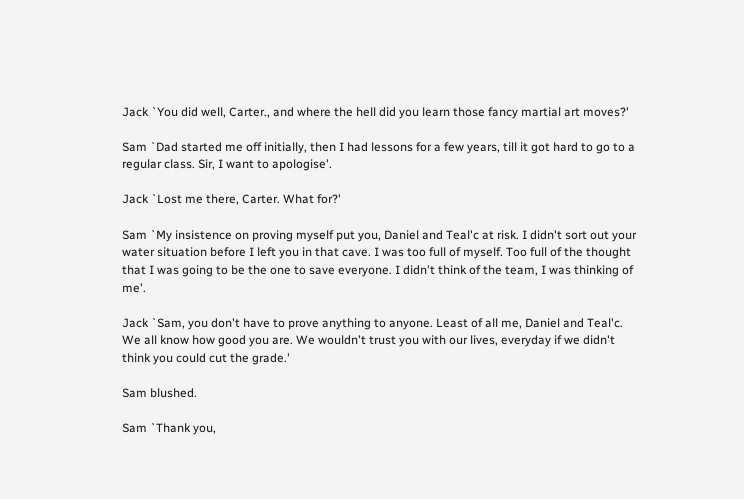Jack `You did well, Carter., and where the hell did you learn those fancy martial art moves?'

Sam `Dad started me off initially, then I had lessons for a few years, till it got hard to go to a regular class. Sir, I want to apologise'.

Jack `Lost me there, Carter. What for?'

Sam `My insistence on proving myself put you, Daniel and Teal'c at risk. I didn't sort out your water situation before I left you in that cave. I was too full of myself. Too full of the thought that I was going to be the one to save everyone. I didn't think of the team, I was thinking of me'.

Jack `Sam, you don't have to prove anything to anyone. Least of all me, Daniel and Teal'c. We all know how good you are. We wouldn't trust you with our lives, everyday if we didn't think you could cut the grade.'

Sam blushed.

Sam `Thank you,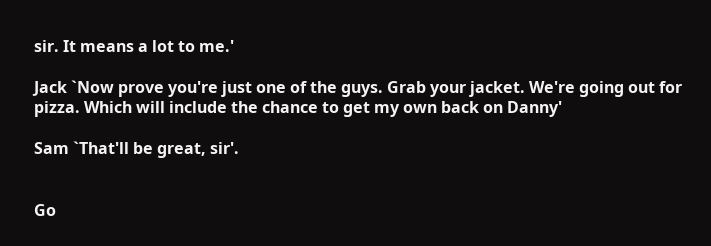sir. It means a lot to me.'

Jack `Now prove you're just one of the guys. Grab your jacket. We're going out for pizza. Which will include the chance to get my own back on Danny'

Sam `That'll be great, sir'.


Go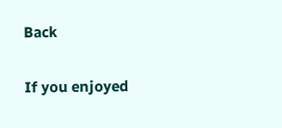Back

If you enjoyed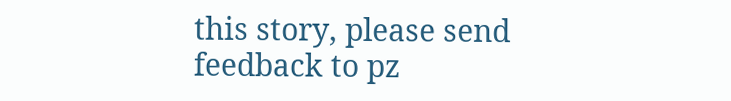this story, please send feedback to pz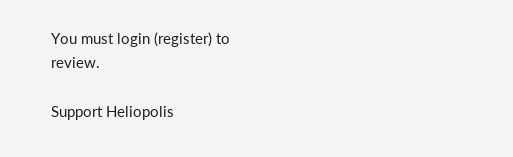You must login (register) to review.

Support Heliopolis